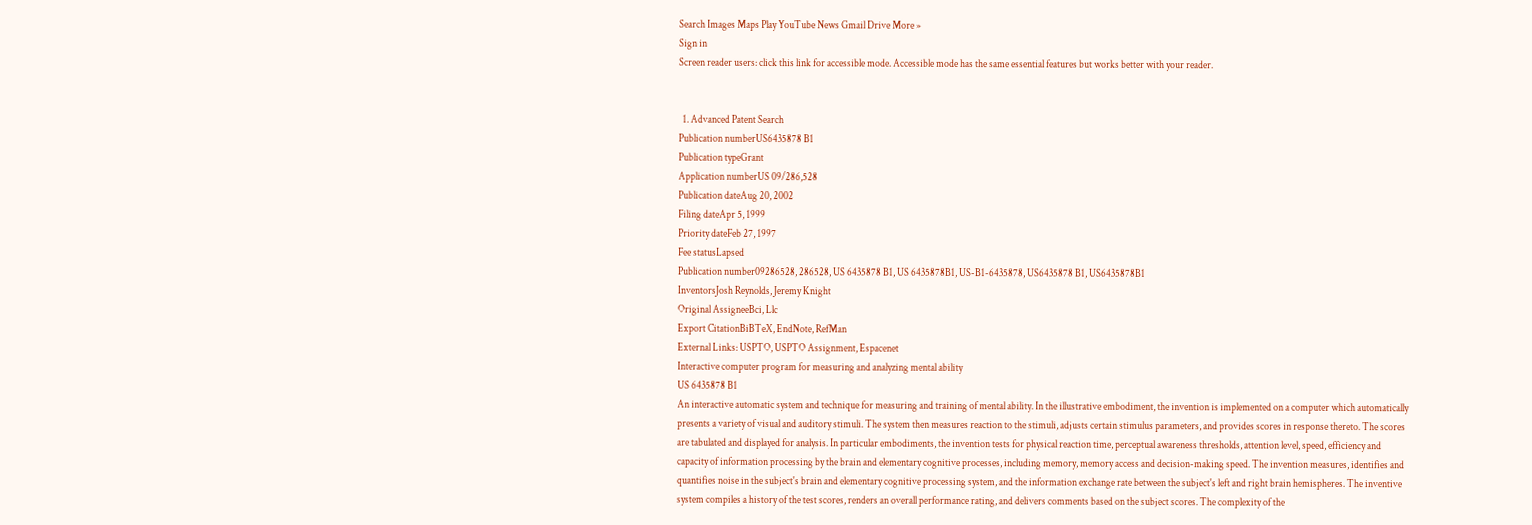Search Images Maps Play YouTube News Gmail Drive More »
Sign in
Screen reader users: click this link for accessible mode. Accessible mode has the same essential features but works better with your reader.


  1. Advanced Patent Search
Publication numberUS6435878 B1
Publication typeGrant
Application numberUS 09/286,528
Publication dateAug 20, 2002
Filing dateApr 5, 1999
Priority dateFeb 27, 1997
Fee statusLapsed
Publication number09286528, 286528, US 6435878 B1, US 6435878B1, US-B1-6435878, US6435878 B1, US6435878B1
InventorsJosh Reynolds, Jeremy Knight
Original AssigneeBci, Llc
Export CitationBiBTeX, EndNote, RefMan
External Links: USPTO, USPTO Assignment, Espacenet
Interactive computer program for measuring and analyzing mental ability
US 6435878 B1
An interactive automatic system and technique for measuring and training of mental ability. In the illustrative embodiment, the invention is implemented on a computer which automatically presents a variety of visual and auditory stimuli. The system then measures reaction to the stimuli, adjusts certain stimulus parameters, and provides scores in response thereto. The scores are tabulated and displayed for analysis. In particular embodiments, the invention tests for physical reaction time, perceptual awareness thresholds, attention level, speed, efficiency and capacity of information processing by the brain and elementary cognitive processes, including memory, memory access and decision-making speed. The invention measures, identifies and quantifies noise in the subject's brain and elementary cognitive processing system, and the information exchange rate between the subject's left and right brain hemispheres. The inventive system compiles a history of the test scores, renders an overall performance rating, and delivers comments based on the subject scores. The complexity of the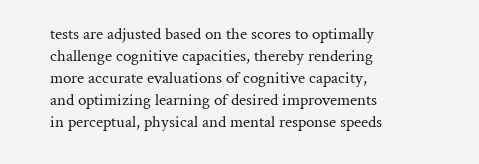tests are adjusted based on the scores to optimally challenge cognitive capacities, thereby rendering more accurate evaluations of cognitive capacity, and optimizing learning of desired improvements in perceptual, physical and mental response speeds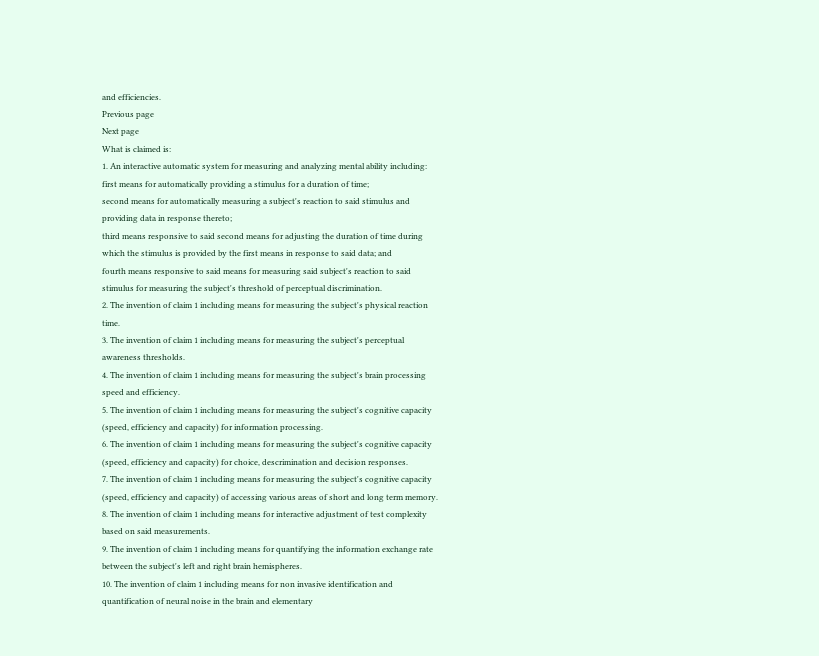and efficiencies.
Previous page
Next page
What is claimed is:
1. An interactive automatic system for measuring and analyzing mental ability including:
first means for automatically providing a stimulus for a duration of time;
second means for automatically measuring a subject's reaction to said stimulus and providing data in response thereto;
third means responsive to said second means for adjusting the duration of time during which the stimulus is provided by the first means in response to said data; and
fourth means responsive to said means for measuring said subject's reaction to said stimulus for measuring the subject's threshold of perceptual discrimination.
2. The invention of claim 1 including means for measuring the subject's physical reaction time.
3. The invention of claim 1 including means for measuring the subject's perceptual awareness thresholds.
4. The invention of claim 1 including means for measuring the subject's brain processing speed and efficiency.
5. The invention of claim 1 including means for measuring the subject's cognitive capacity (speed, efficiency and capacity) for information processing.
6. The invention of claim 1 including means for measuring the subject's cognitive capacity (speed, efficiency and capacity) for choice, descrimination and decision responses.
7. The invention of claim 1 including means for measuring the subject's cognitive capacity (speed, efficiency and capacity) of accessing various areas of short and long term memory.
8. The invention of claim 1 including means for interactive adjustment of test complexity based on said measurements.
9. The invention of claim 1 including means for quantifying the information exchange rate between the subject's left and right brain hemispheres.
10. The invention of claim 1 including means for non invasive identification and quantification of neural noise in the brain and elementary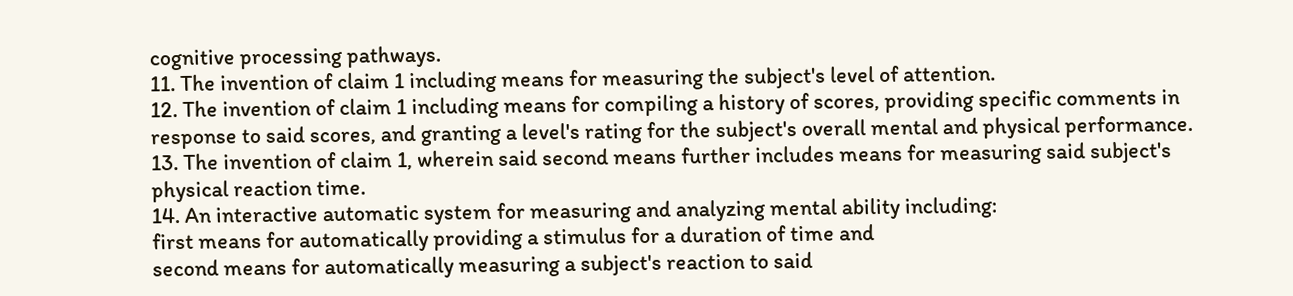cognitive processing pathways.
11. The invention of claim 1 including means for measuring the subject's level of attention.
12. The invention of claim 1 including means for compiling a history of scores, providing specific comments in response to said scores, and granting a level's rating for the subject's overall mental and physical performance.
13. The invention of claim 1, wherein said second means further includes means for measuring said subject's physical reaction time.
14. An interactive automatic system for measuring and analyzing mental ability including:
first means for automatically providing a stimulus for a duration of time and
second means for automatically measuring a subject's reaction to said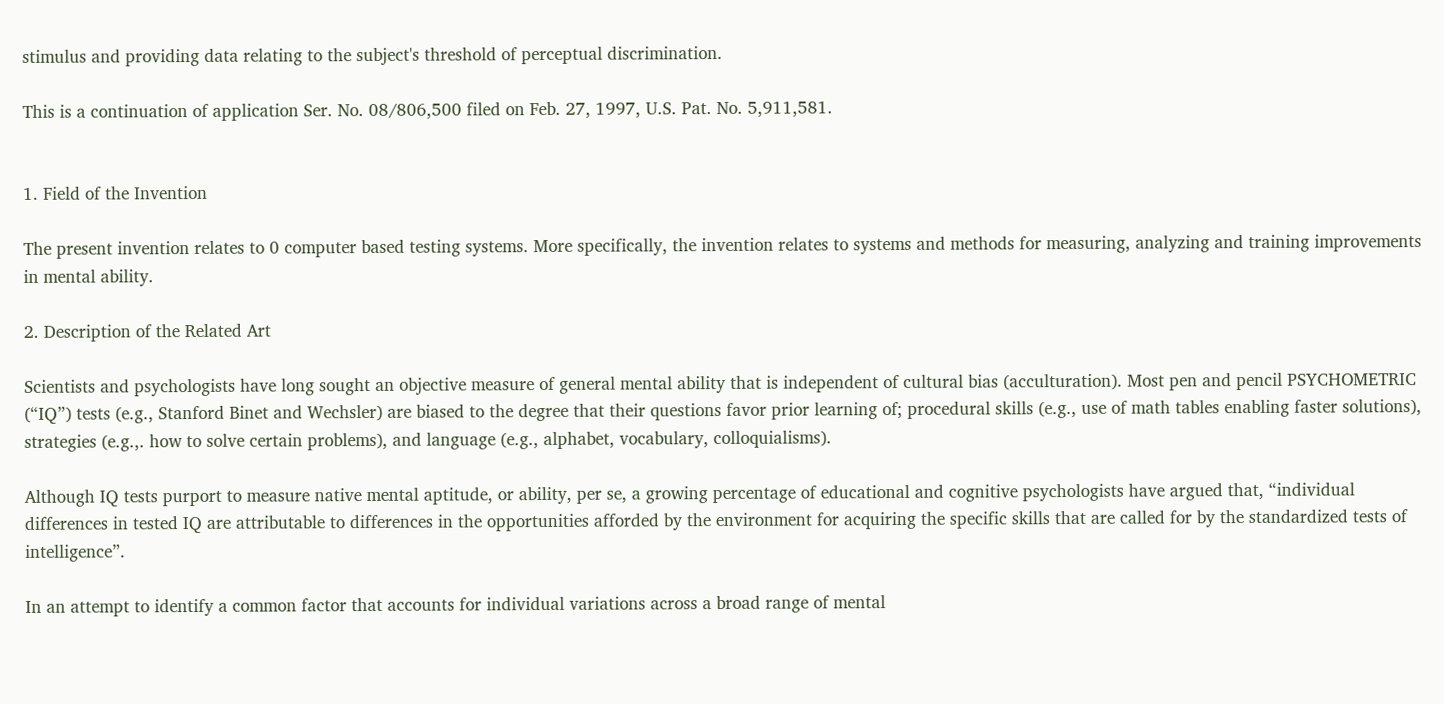stimulus and providing data relating to the subject's threshold of perceptual discrimination.

This is a continuation of application Ser. No. 08/806,500 filed on Feb. 27, 1997, U.S. Pat. No. 5,911,581.


1. Field of the Invention

The present invention relates to 0 computer based testing systems. More specifically, the invention relates to systems and methods for measuring, analyzing and training improvements in mental ability.

2. Description of the Related Art

Scientists and psychologists have long sought an objective measure of general mental ability that is independent of cultural bias (acculturation). Most pen and pencil PSYCHOMETRIC (“IQ”) tests (e.g., Stanford Binet and Wechsler) are biased to the degree that their questions favor prior learning of; procedural skills (e.g., use of math tables enabling faster solutions), strategies (e.g.,. how to solve certain problems), and language (e.g., alphabet, vocabulary, colloquialisms).

Although IQ tests purport to measure native mental aptitude, or ability, per se, a growing percentage of educational and cognitive psychologists have argued that, “individual differences in tested IQ are attributable to differences in the opportunities afforded by the environment for acquiring the specific skills that are called for by the standardized tests of intelligence”.

In an attempt to identify a common factor that accounts for individual variations across a broad range of mental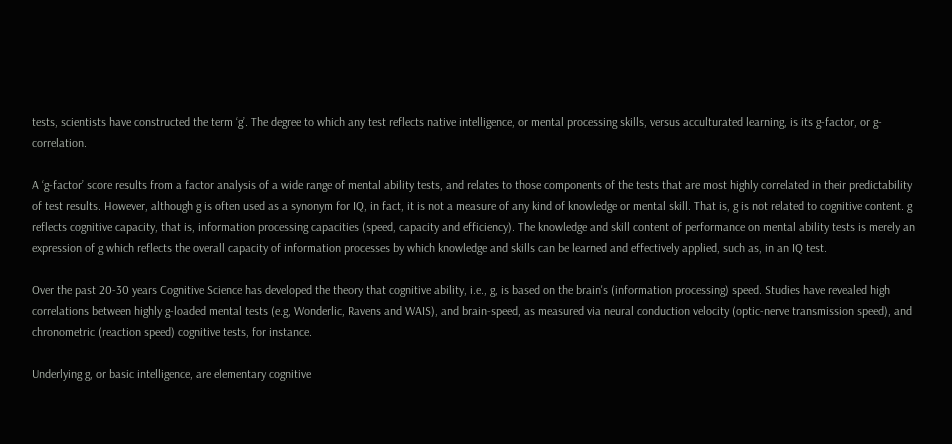tests, scientists have constructed the term ‘g’. The degree to which any test reflects native intelligence, or mental processing skills, versus acculturated learning, is its g-factor, or g-correlation.

A ‘g-factor’ score results from a factor analysis of a wide range of mental ability tests, and relates to those components of the tests that are most highly correlated in their predictability of test results. However, although g is often used as a synonym for IQ, in fact, it is not a measure of any kind of knowledge or mental skill. That is, g is not related to cognitive content. g reflects cognitive capacity, that is, information processing capacities (speed, capacity and efficiency). The knowledge and skill content of performance on mental ability tests is merely an expression of g which reflects the overall capacity of information processes by which knowledge and skills can be learned and effectively applied, such as, in an IQ test.

Over the past 20-30 years Cognitive Science has developed the theory that cognitive ability, i.e., g, is based on the brain's (information processing) speed. Studies have revealed high correlations between highly g-loaded mental tests (e.g, Wonderlic, Ravens and WAIS), and brain-speed, as measured via neural conduction velocity (optic-nerve transmission speed), and chronometric (reaction speed) cognitive tests, for instance.

Underlying g, or basic intelligence, are elementary cognitive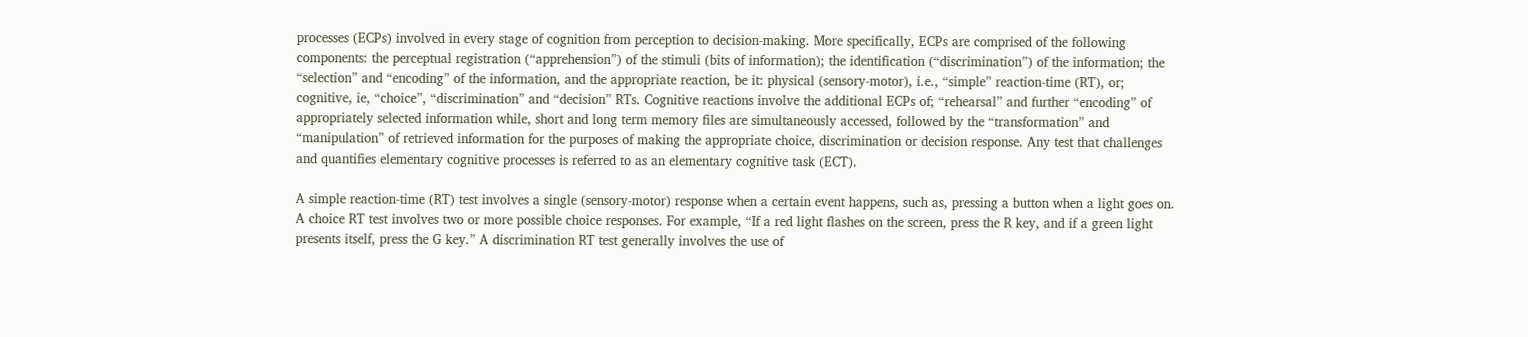processes (ECPs) involved in every stage of cognition from perception to decision-making. More specifically, ECPs are comprised of the following components: the perceptual registration (“apprehension”) of the stimuli (bits of information); the identification (“discrimination”) of the information; the “selection” and “encoding” of the information, and the appropriate reaction, be it: physical (sensory-motor), i.e., “simple” reaction-time (RT), or; cognitive, ie, “choice”, “discrimination” and “decision” RTs. Cognitive reactions involve the additional ECPs of; “rehearsal” and further “encoding” of appropriately selected information while, short and long term memory files are simultaneously accessed, followed by the “transformation” and “manipulation” of retrieved information for the purposes of making the appropriate choice, discrimination or decision response. Any test that challenges and quantifies elementary cognitive processes is referred to as an elementary cognitive task (ECT).

A simple reaction-time (RT) test involves a single (sensory-motor) response when a certain event happens, such as, pressing a button when a light goes on. A choice RT test involves two or more possible choice responses. For example, “If a red light flashes on the screen, press the R key, and if a green light presents itself, press the G key.” A discrimination RT test generally involves the use of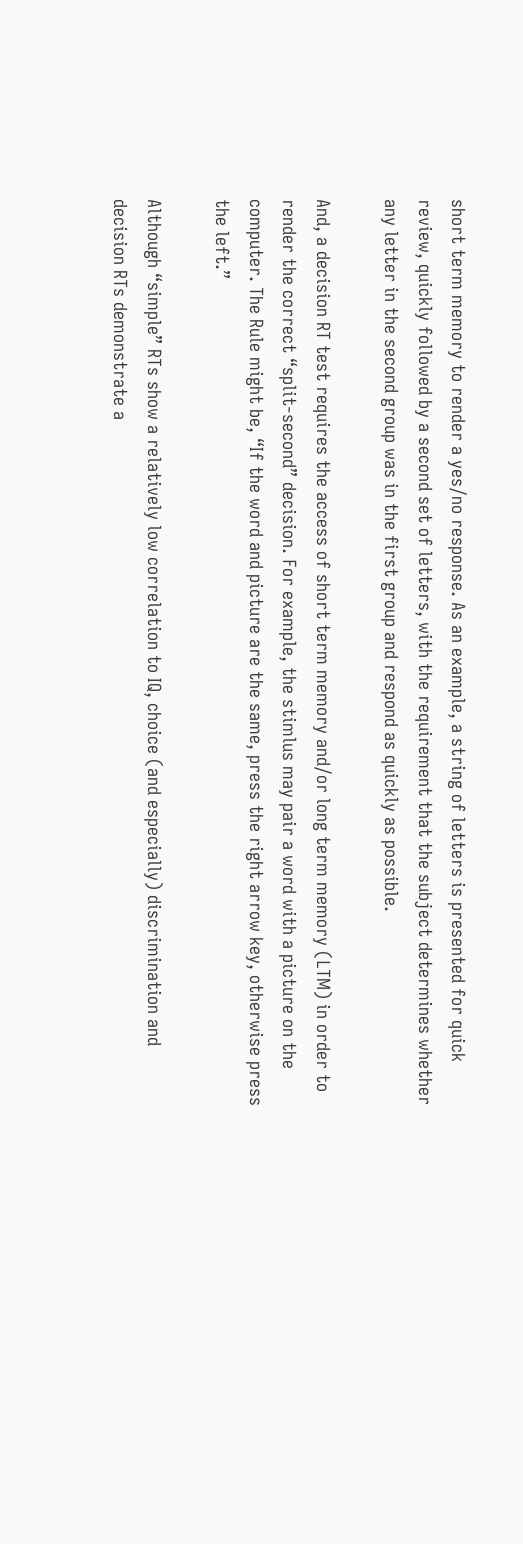short term memory to render a yes/no response. As an example, a string of letters is presented for quick review, quickly followed by a second set of letters, with the requirement that the subject determines whether any letter in the second group was in the first group and respond as quickly as possible.

And, a decision RT test requires the access of short term memory and/or long term memory (LTM) in order to render the correct “split-second” decision. For example, the stimlus may pair a word with a picture on the computer. The Rule might be, “If the word and picture are the same, press the right arrow key, otherwise press the left.”

Although “simple” RTs show a relatively low correlation to IQ, choice (and especially) discrimination and decision RTs demonstrate a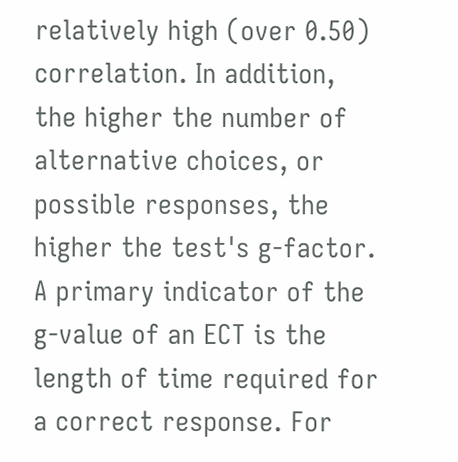relatively high (over 0.50) correlation. In addition, the higher the number of alternative choices, or possible responses, the higher the test's g-factor. A primary indicator of the g-value of an ECT is the length of time required for a correct response. For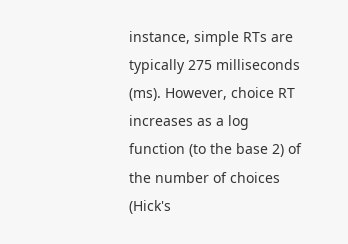instance, simple RTs are typically 275 milliseconds (ms). However, choice RT increases as a log function (to the base 2) of the number of choices (Hick's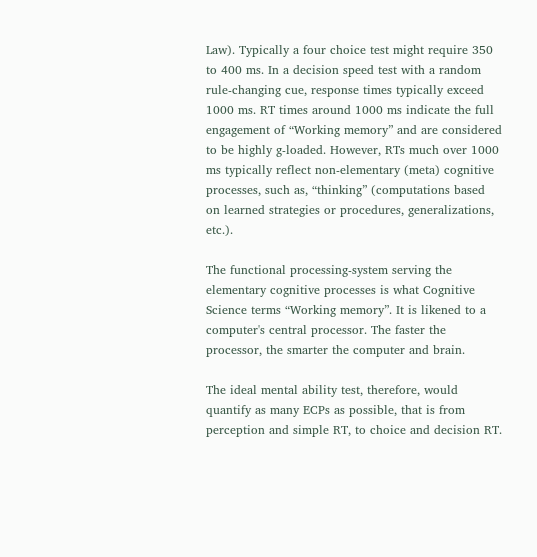Law). Typically a four choice test might require 350 to 400 ms. In a decision speed test with a random rule-changing cue, response times typically exceed 1000 ms. RT times around 1000 ms indicate the full engagement of “Working memory” and are considered to be highly g-loaded. However, RTs much over 1000 ms typically reflect non-elementary (meta) cognitive processes, such as, “thinking” (computations based on learned strategies or procedures, generalizations, etc.).

The functional processing-system serving the elementary cognitive processes is what Cognitive Science terms “Working memory”. It is likened to a computer's central processor. The faster the processor, the smarter the computer and brain.

The ideal mental ability test, therefore, would quantify as many ECPs as possible, that is from perception and simple RT, to choice and decision RT.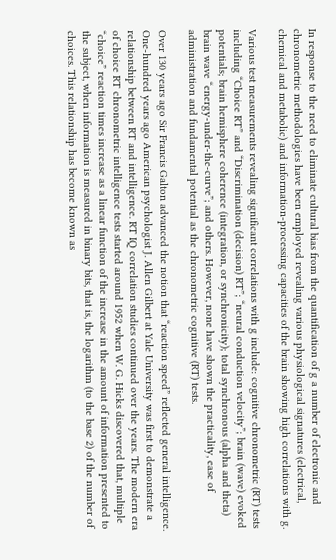In response to the need to eliminate cultural bias from the quantification of g a number of electronic and chronometric methodologies have been employed revealing various physiological signatures (electrical, chemical and metabolic) and information-processing capacities of the brain showing high correlations with g.

Various test measurements revealing significant correlations with g include: cognitive chronometric (RT) tests including “Choice RT” and “Discrimination (decision) RT”; “neural conduction velocity”; brain (wave) evoked potentials; brain hemisphere coherence (integration, or synchronicity); total synchronous (alpha and theta) brain wave “energy-under-the-curve”; and others. However, none have shown the practicality, ease of administration and fundamental potential as the chronometric cognitive (RT) tests.

Over 130 years ago Sir Francis Galton advanced the notion that “reaction speed” reflected general intelligence. One-hundred years ago American psychologist J. Allen Gilbert at Yale University was first to demonstrate a relationship between RT and intelligence. RT IQ correlation studies continued over the years. The modern era of choice RT chronometric intelligence tests started around 1952 when W. G. Hicks discovered that, multiple “choice” reaction times increase as a linear function of the increase in the amount of information presented to the subject, when information is measured in binary bits, that is, the logarithm (to the base 2) of the number of choices. This relationship has become known as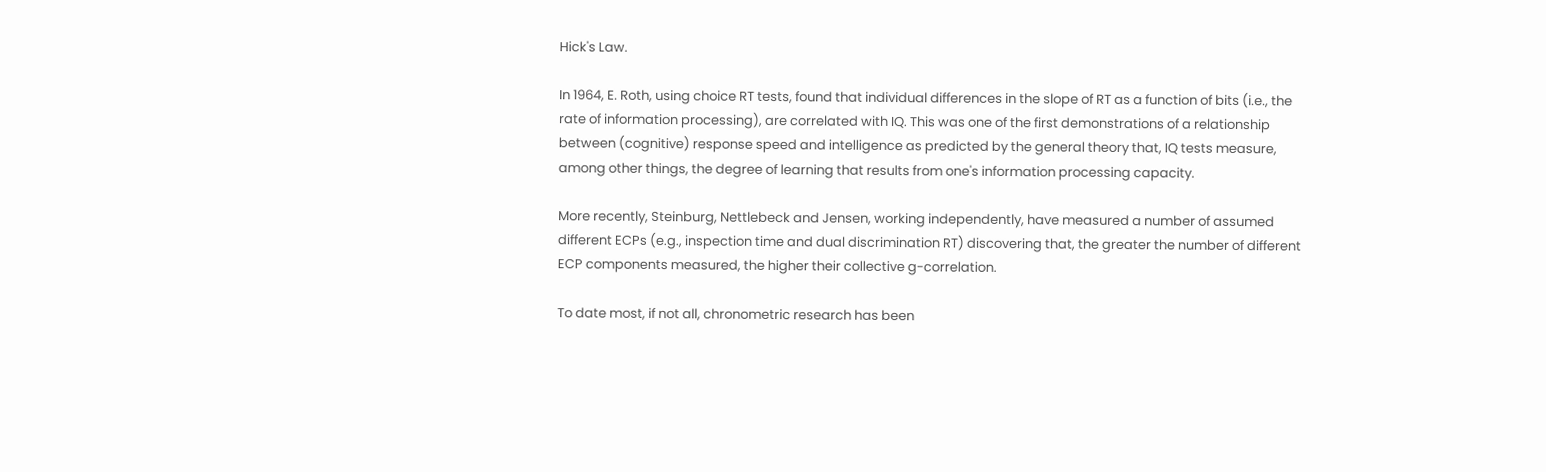Hick's Law.

In 1964, E. Roth, using choice RT tests, found that individual differences in the slope of RT as a function of bits (i.e., the rate of information processing), are correlated with IQ. This was one of the first demonstrations of a relationship between (cognitive) response speed and intelligence as predicted by the general theory that, IQ tests measure, among other things, the degree of learning that results from one's information processing capacity.

More recently, Steinburg, Nettlebeck and Jensen, working independently, have measured a number of assumed different ECPs (e.g., inspection time and dual discrimination RT) discovering that, the greater the number of different ECP components measured, the higher their collective g-correlation.

To date most, if not all, chronometric research has been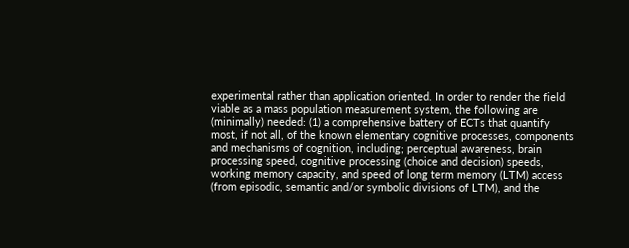experimental rather than application oriented. In order to render the field viable as a mass population measurement system, the following are (minimally) needed: (1) a comprehensive battery of ECTs that quantify most, if not all, of the known elementary cognitive processes, components and mechanisms of cognition, including; perceptual awareness, brain processing speed, cognitive processing (choice and decision) speeds, working memory capacity, and speed of long term memory (LTM) access (from episodic, semantic and/or symbolic divisions of LTM), and the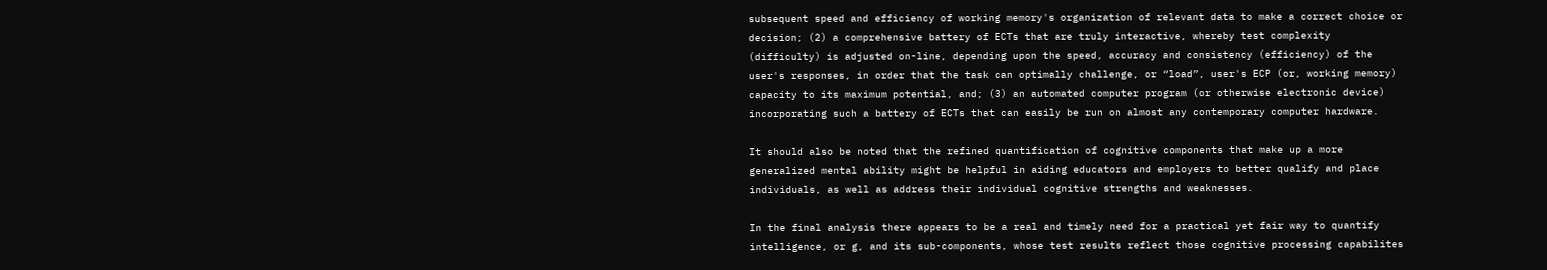subsequent speed and efficiency of working memory's organization of relevant data to make a correct choice or decision; (2) a comprehensive battery of ECTs that are truly interactive, whereby test complexity (difficulty) is adjusted on-line, depending upon the speed, accuracy and consistency (efficiency) of the user's responses, in order that the task can optimally challenge, or “load”, user's ECP (or, working memory) capacity to its maximum potential, and; (3) an automated computer program (or otherwise electronic device) incorporating such a battery of ECTs that can easily be run on almost any contemporary computer hardware.

It should also be noted that the refined quantification of cognitive components that make up a more generalized mental ability might be helpful in aiding educators and employers to better qualify and place individuals, as well as address their individual cognitive strengths and weaknesses.

In the final analysis there appears to be a real and timely need for a practical yet fair way to quantify intelligence, or g, and its sub-components, whose test results reflect those cognitive processing capabilites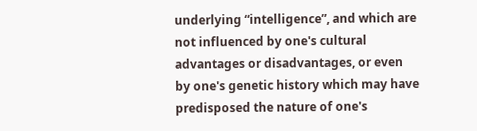underlying “intelligence”, and which are not influenced by one's cultural advantages or disadvantages, or even by one's genetic history which may have predisposed the nature of one's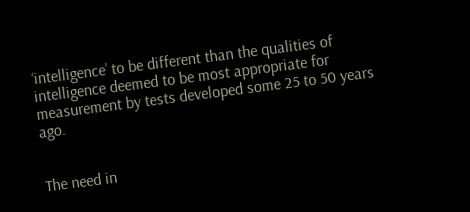‘intelligence’ to be different than the qualities of intelligence deemed to be most appropriate for measurement by tests developed some 25 to 50 years ago.


The need in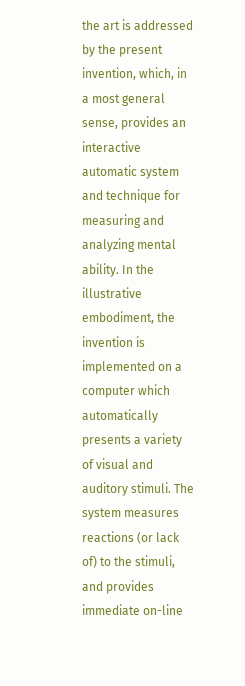the art is addressed by the present invention, which, in a most general sense, provides an interactive automatic system and technique for measuring and analyzing mental ability. In the illustrative embodiment, the invention is implemented on a computer which automatically presents a variety of visual and auditory stimuli. The system measures reactions (or lack of) to the stimuli, and provides immediate on-line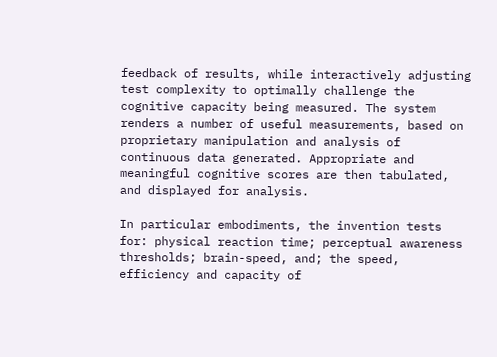feedback of results, while interactively adjusting test complexity to optimally challenge the cognitive capacity being measured. The system renders a number of useful measurements, based on proprietary manipulation and analysis of continuous data generated. Appropriate and meaningful cognitive scores are then tabulated, and displayed for analysis.

In particular embodiments, the invention tests for: physical reaction time; perceptual awareness thresholds; brain-speed, and; the speed, efficiency and capacity of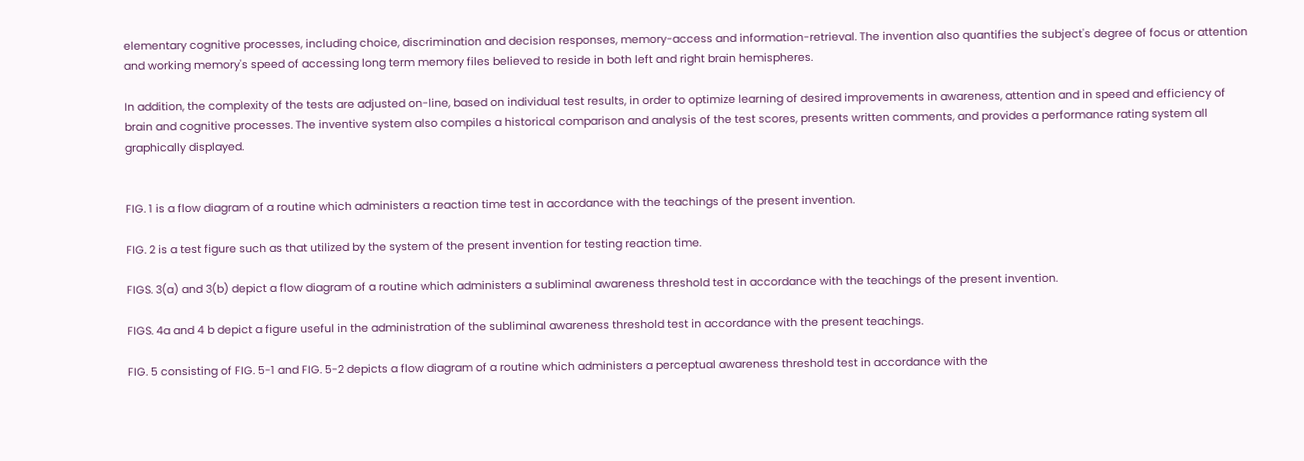elementary cognitive processes, including choice, discrimination and decision responses, memory-access and information-retrieval. The invention also quantifies the subject's degree of focus or attention and working memory's speed of accessing long term memory files believed to reside in both left and right brain hemispheres.

In addition, the complexity of the tests are adjusted on-line, based on individual test results, in order to optimize learning of desired improvements in awareness, attention and in speed and efficiency of brain and cognitive processes. The inventive system also compiles a historical comparison and analysis of the test scores, presents written comments, and provides a performance rating system all graphically displayed.


FIG. 1 is a flow diagram of a routine which administers a reaction time test in accordance with the teachings of the present invention.

FIG. 2 is a test figure such as that utilized by the system of the present invention for testing reaction time.

FIGS. 3(a) and 3(b) depict a flow diagram of a routine which administers a subliminal awareness threshold test in accordance with the teachings of the present invention.

FIGS. 4a and 4 b depict a figure useful in the administration of the subliminal awareness threshold test in accordance with the present teachings.

FIG. 5 consisting of FIG. 5-1 and FIG. 5-2 depicts a flow diagram of a routine which administers a perceptual awareness threshold test in accordance with the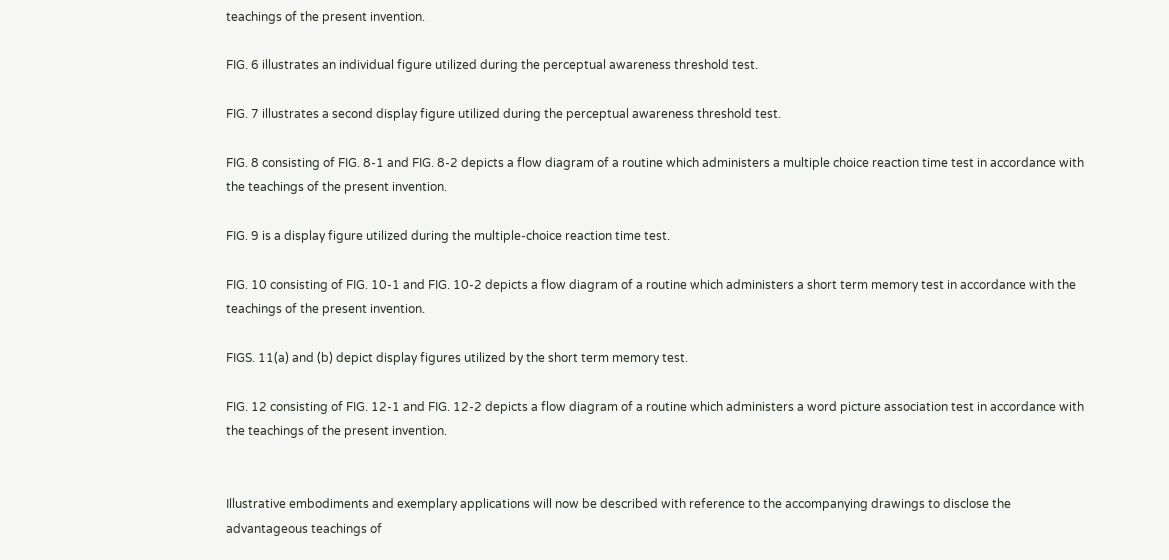teachings of the present invention.

FIG. 6 illustrates an individual figure utilized during the perceptual awareness threshold test.

FIG. 7 illustrates a second display figure utilized during the perceptual awareness threshold test.

FIG. 8 consisting of FIG. 8-1 and FIG. 8-2 depicts a flow diagram of a routine which administers a multiple choice reaction time test in accordance with the teachings of the present invention.

FIG. 9 is a display figure utilized during the multiple-choice reaction time test.

FIG. 10 consisting of FIG. 10-1 and FIG. 10-2 depicts a flow diagram of a routine which administers a short term memory test in accordance with the teachings of the present invention.

FIGS. 11(a) and (b) depict display figures utilized by the short term memory test.

FIG. 12 consisting of FIG. 12-1 and FIG. 12-2 depicts a flow diagram of a routine which administers a word picture association test in accordance with the teachings of the present invention.


Illustrative embodiments and exemplary applications will now be described with reference to the accompanying drawings to disclose the advantageous teachings of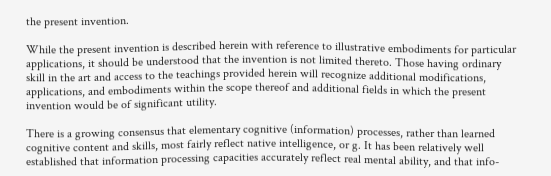the present invention.

While the present invention is described herein with reference to illustrative embodiments for particular applications, it should be understood that the invention is not limited thereto. Those having ordinary skill in the art and access to the teachings provided herein will recognize additional modifications, applications, and embodiments within the scope thereof and additional fields in which the present invention would be of significant utility.

There is a growing consensus that elementary cognitive (information) processes, rather than learned cognitive content and skills, most fairly reflect native intelligence, or g. It has been relatively well established that information processing capacities accurately reflect real mental ability, and that info-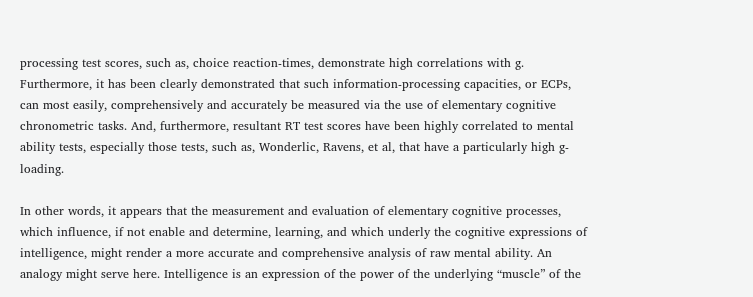processing test scores, such as, choice reaction-times, demonstrate high correlations with g. Furthermore, it has been clearly demonstrated that such information-processing capacities, or ECPs, can most easily, comprehensively and accurately be measured via the use of elementary cognitive chronometric tasks. And, furthermore, resultant RT test scores have been highly correlated to mental ability tests, especially those tests, such as, Wonderlic, Ravens, et al, that have a particularly high g-loading.

In other words, it appears that the measurement and evaluation of elementary cognitive processes, which influence, if not enable and determine, learning, and which underly the cognitive expressions of intelligence, might render a more accurate and comprehensive analysis of raw mental ability. An analogy might serve here. Intelligence is an expression of the power of the underlying “muscle” of the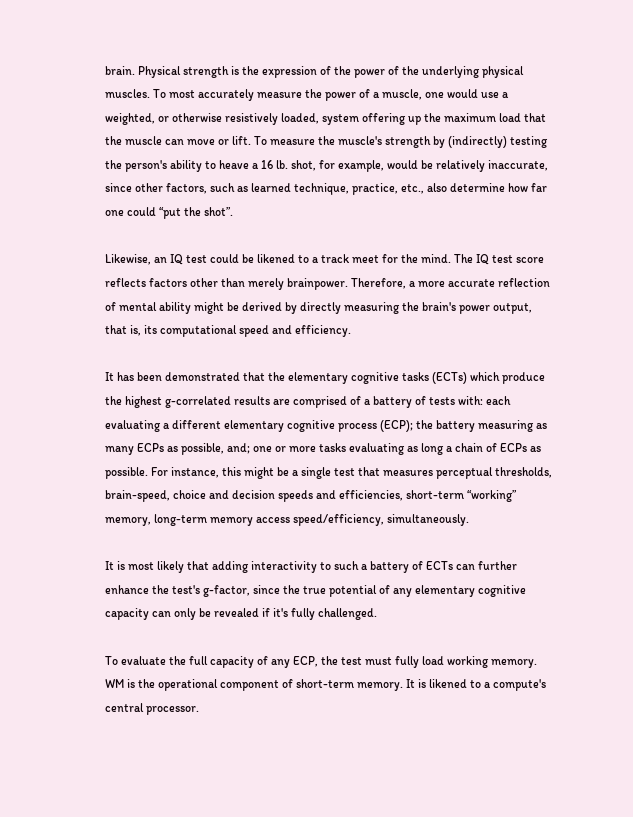brain. Physical strength is the expression of the power of the underlying physical muscles. To most accurately measure the power of a muscle, one would use a weighted, or otherwise resistively loaded, system offering up the maximum load that the muscle can move or lift. To measure the muscle's strength by (indirectly) testing the person's ability to heave a 16 lb. shot, for example, would be relatively inaccurate, since other factors, such as learned technique, practice, etc., also determine how far one could “put the shot”.

Likewise, an IQ test could be likened to a track meet for the mind. The IQ test score reflects factors other than merely brainpower. Therefore, a more accurate reflection of mental ability might be derived by directly measuring the brain's power output, that is, its computational speed and efficiency.

It has been demonstrated that the elementary cognitive tasks (ECTs) which produce the highest g-correlated results are comprised of a battery of tests with: each evaluating a different elementary cognitive process (ECP); the battery measuring as many ECPs as possible, and; one or more tasks evaluating as long a chain of ECPs as possible. For instance, this might be a single test that measures perceptual thresholds, brain-speed, choice and decision speeds and efficiencies, short-term “working” memory, long-term memory access speed/efficiency, simultaneously.

It is most likely that adding interactivity to such a battery of ECTs can further enhance the test's g-factor, since the true potential of any elementary cognitive capacity can only be revealed if it's fully challenged.

To evaluate the full capacity of any ECP, the test must fully load working memory. WM is the operational component of short-term memory. It is likened to a compute's central processor.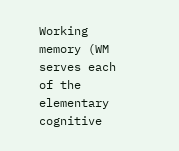Working memory (WM serves each of the elementary cognitive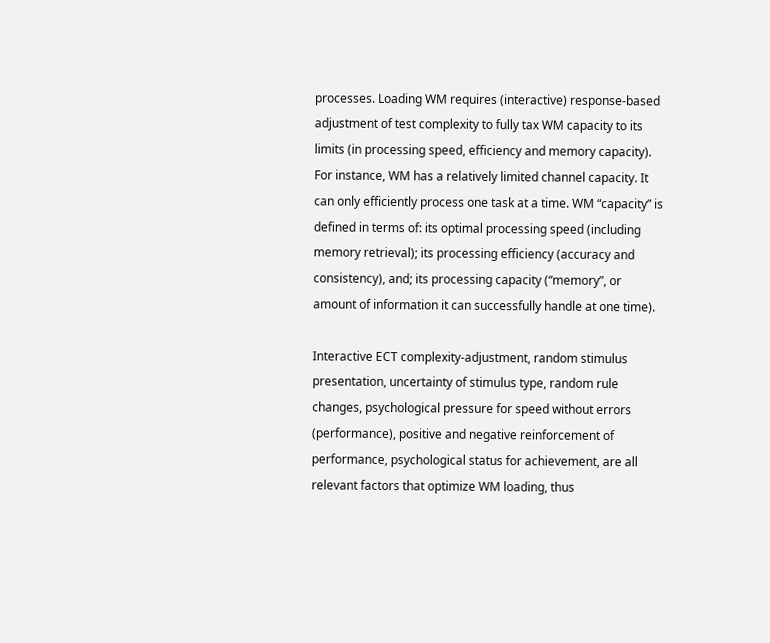processes. Loading WM requires (interactive) response-based adjustment of test complexity to fully tax WM capacity to its limits (in processing speed, efficiency and memory capacity). For instance, WM has a relatively limited channel capacity. It can only efficiently process one task at a time. WM “capacity” is defined in terms of: its optimal processing speed (including memory retrieval); its processing efficiency (accuracy and consistency), and; its processing capacity (“memory”, or amount of information it can successfully handle at one time).

Interactive ECT complexity-adjustment, random stimulus presentation, uncertainty of stimulus type, random rule changes, psychological pressure for speed without errors (performance), positive and negative reinforcement of performance, psychological status for achievement, are all relevant factors that optimize WM loading, thus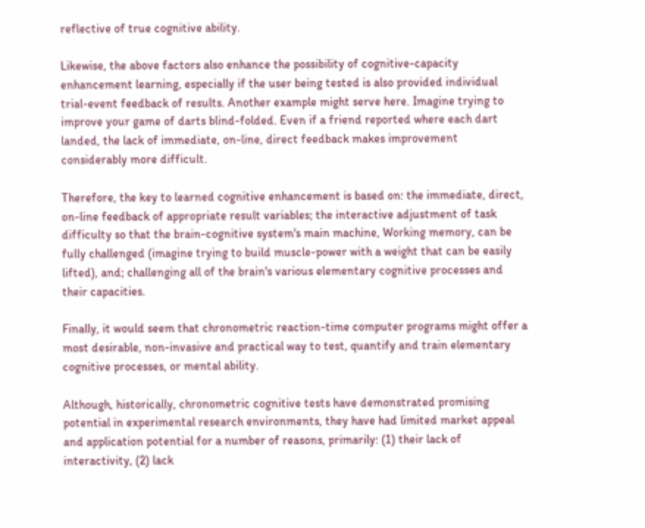reflective of true cognitive ability.

Likewise, the above factors also enhance the possibility of cognitive-capacity enhancement learning, especially if the user being tested is also provided individual trial-event feedback of results. Another example might serve here. Imagine trying to improve your game of darts blind-folded. Even if a friend reported where each dart landed, the lack of immediate, on-line, direct feedback makes improvement considerably more difficult.

Therefore, the key to learned cognitive enhancement is based on: the immediate, direct, on-line feedback of appropriate result variables; the interactive adjustment of task difficulty so that the brain-cognitive system's main machine, Working memory, can be fully challenged (imagine trying to build muscle-power with a weight that can be easily lifted), and; challenging all of the brain's various elementary cognitive processes and their capacities.

Finally, it would seem that chronometric reaction-time computer programs might offer a most desirable, non-invasive and practical way to test, quantify and train elementary cognitive processes, or mental ability.

Although, historically, chronometric cognitive tests have demonstrated promising potential in experimental research environments, they have had limited market appeal and application potential for a number of reasons, primarily: (1) their lack of interactivity, (2) lack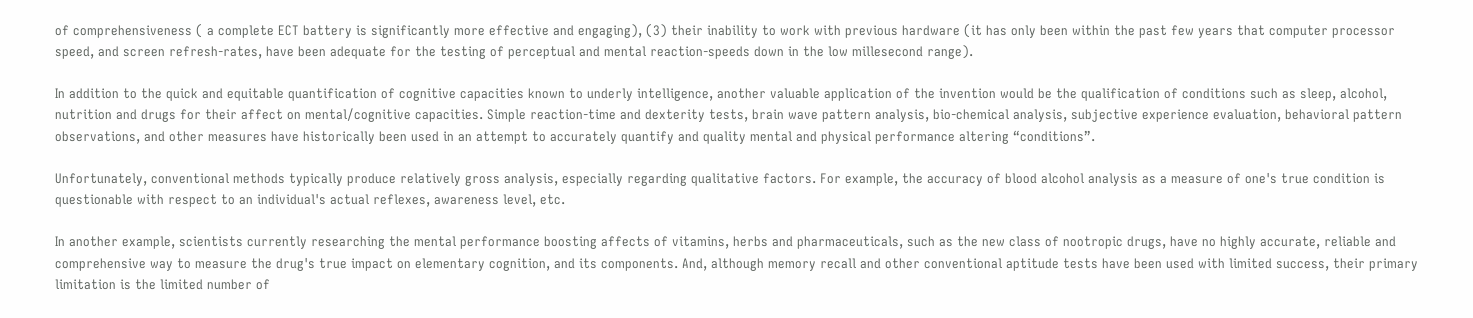of comprehensiveness ( a complete ECT battery is significantly more effective and engaging), (3) their inability to work with previous hardware (it has only been within the past few years that computer processor speed, and screen refresh-rates, have been adequate for the testing of perceptual and mental reaction-speeds down in the low millesecond range).

In addition to the quick and equitable quantification of cognitive capacities known to underly intelligence, another valuable application of the invention would be the qualification of conditions such as sleep, alcohol, nutrition and drugs for their affect on mental/cognitive capacities. Simple reaction-time and dexterity tests, brain wave pattern analysis, bio-chemical analysis, subjective experience evaluation, behavioral pattern observations, and other measures have historically been used in an attempt to accurately quantify and quality mental and physical performance altering “conditions”.

Unfortunately, conventional methods typically produce relatively gross analysis, especially regarding qualitative factors. For example, the accuracy of blood alcohol analysis as a measure of one's true condition is questionable with respect to an individual's actual reflexes, awareness level, etc.

In another example, scientists currently researching the mental performance boosting affects of vitamins, herbs and pharmaceuticals, such as the new class of nootropic drugs, have no highly accurate, reliable and comprehensive way to measure the drug's true impact on elementary cognition, and its components. And, although memory recall and other conventional aptitude tests have been used with limited success, their primary limitation is the limited number of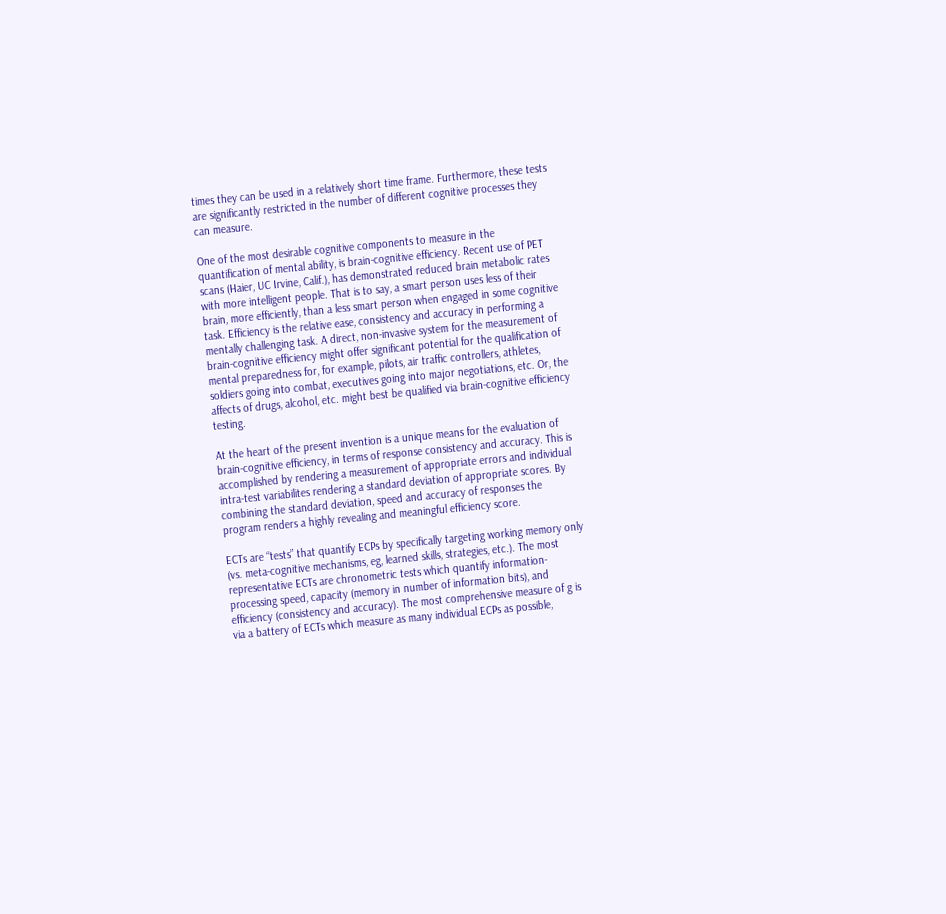times they can be used in a relatively short time frame. Furthermore, these tests are significantly restricted in the number of different cognitive processes they can measure.

One of the most desirable cognitive components to measure in the quantification of mental ability, is brain-cognitive efficiency. Recent use of PET scans (Haier, UC Irvine, Calif.), has demonstrated reduced brain metabolic rates with more intelligent people. That is to say, a smart person uses less of their brain, more efficiently, than a less smart person when engaged in some cognitive task. Efficiency is the relative ease, consistency and accuracy in performing a mentally challenging task. A direct, non-invasive system for the measurement of brain-cognitive efficiency might offer significant potential for the qualification of mental preparedness for, for example, pilots, air traffic controllers, athletes, soldiers going into combat, executives going into major negotiations, etc. Or, the affects of drugs, alcohol, etc. might best be qualified via brain-cognitive efficiency testing.

At the heart of the present invention is a unique means for the evaluation of brain-cognitive efficiency, in terms of response consistency and accuracy. This is accomplished by rendering a measurement of appropriate errors and individual intra-test variabilites rendering a standard deviation of appropriate scores. By combining the standard deviation, speed and accuracy of responses the program renders a highly revealing and meaningful efficiency score.

ECTs are “tests” that quantify ECPs by specifically targeting working memory only (vs. meta-cognitive mechanisms, eg, learned skills, strategies, etc.). The most representative ECTs are chronometric tests which quantify information-processing speed, capacity (memory in number of information bits), and efficiency (consistency and accuracy). The most comprehensive measure of g is via a battery of ECTs which measure as many individual ECPs as possible,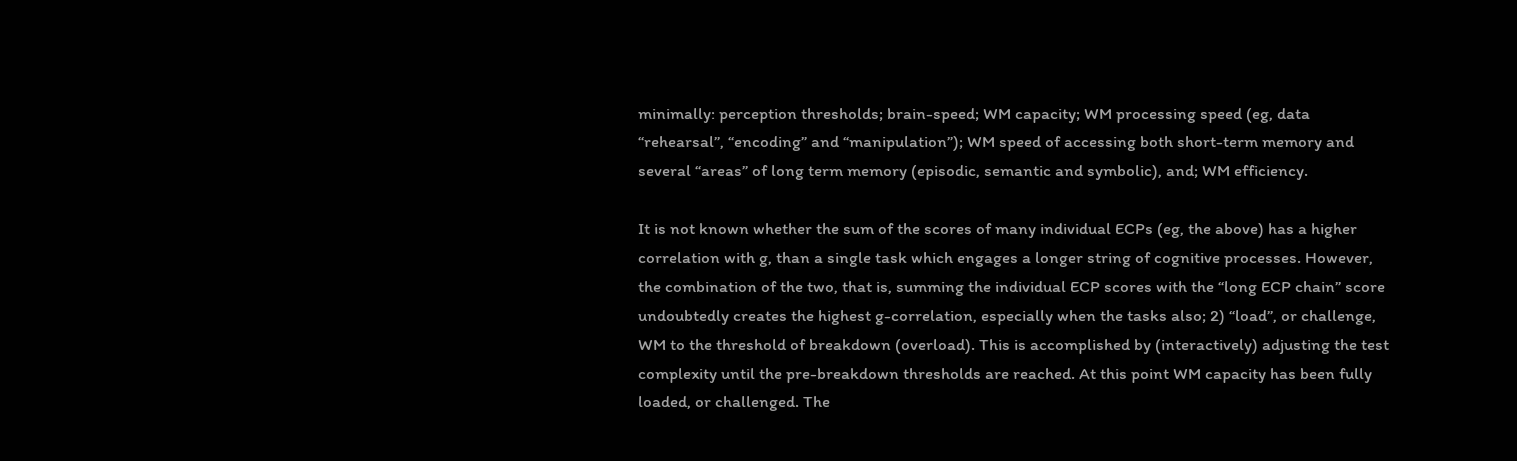minimally: perception thresholds; brain-speed; WM capacity; WM processing speed (eg, data “rehearsal”, “encoding” and “manipulation”); WM speed of accessing both short-term memory and several “areas” of long term memory (episodic, semantic and symbolic), and; WM efficiency.

It is not known whether the sum of the scores of many individual ECPs (eg, the above) has a higher correlation with g, than a single task which engages a longer string of cognitive processes. However, the combination of the two, that is, summing the individual ECP scores with the “long ECP chain” score undoubtedly creates the highest g-correlation, especially when the tasks also; 2) “load”, or challenge, WM to the threshold of breakdown (overload). This is accomplished by (interactively) adjusting the test complexity until the pre-breakdown thresholds are reached. At this point WM capacity has been fully loaded, or challenged. The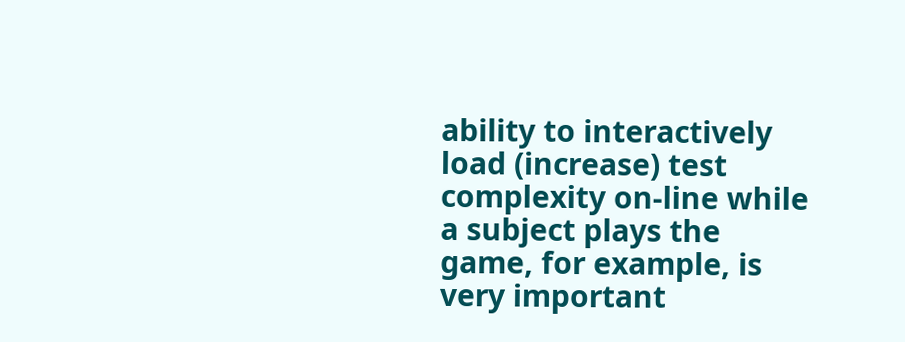ability to interactively load (increase) test complexity on-line while a subject plays the game, for example, is very important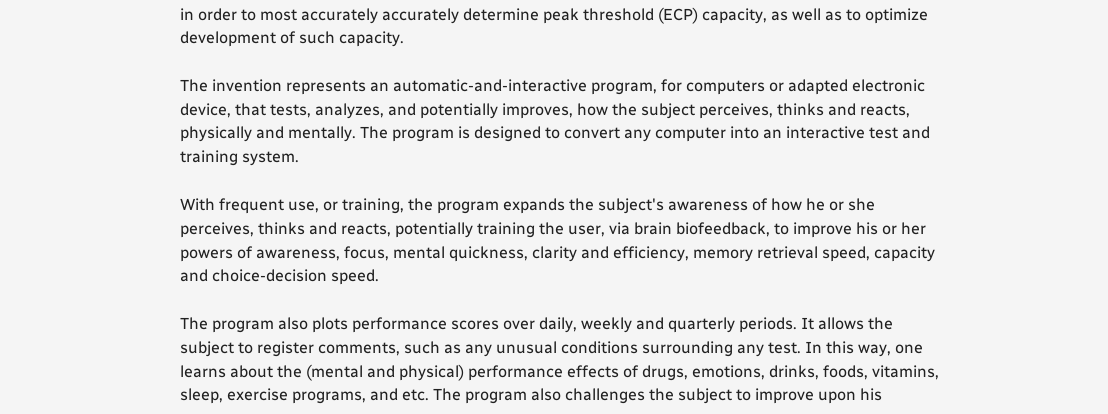in order to most accurately accurately determine peak threshold (ECP) capacity, as well as to optimize development of such capacity.

The invention represents an automatic-and-interactive program, for computers or adapted electronic device, that tests, analyzes, and potentially improves, how the subject perceives, thinks and reacts, physically and mentally. The program is designed to convert any computer into an interactive test and training system.

With frequent use, or training, the program expands the subject's awareness of how he or she perceives, thinks and reacts, potentially training the user, via brain biofeedback, to improve his or her powers of awareness, focus, mental quickness, clarity and efficiency, memory retrieval speed, capacity and choice-decision speed.

The program also plots performance scores over daily, weekly and quarterly periods. It allows the subject to register comments, such as any unusual conditions surrounding any test. In this way, one learns about the (mental and physical) performance effects of drugs, emotions, drinks, foods, vitamins, sleep, exercise programs, and etc. The program also challenges the subject to improve upon his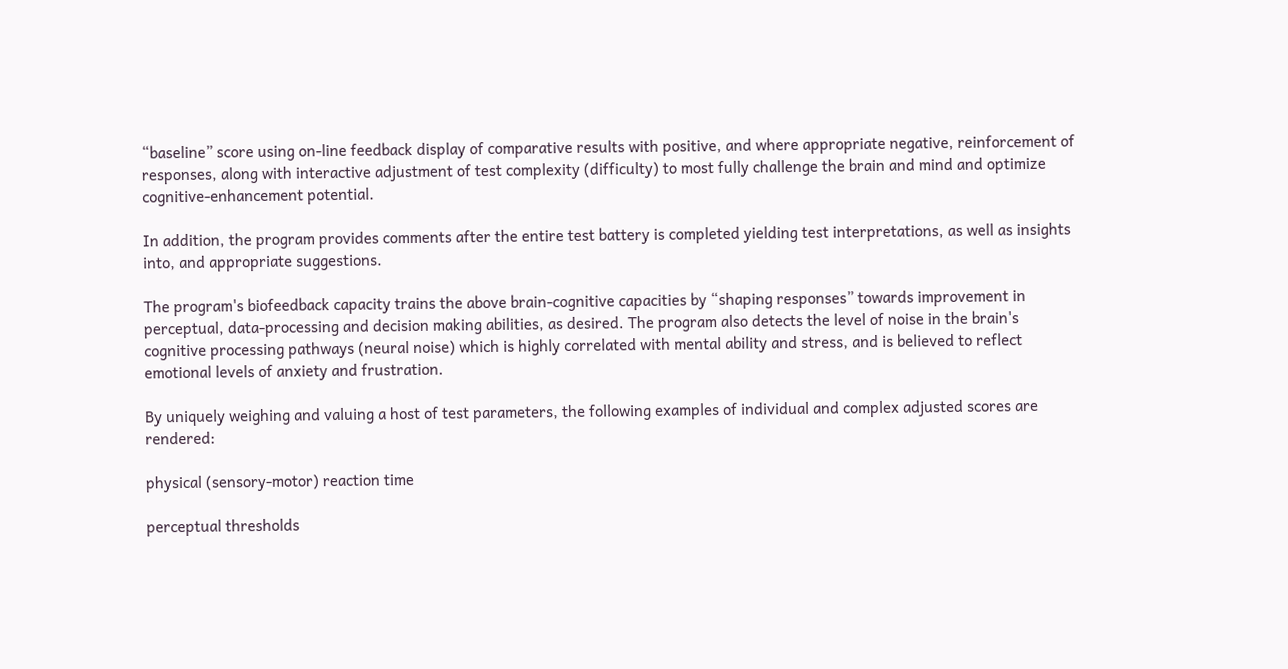“baseline” score using on-line feedback display of comparative results with positive, and where appropriate negative, reinforcement of responses, along with interactive adjustment of test complexity (difficulty) to most fully challenge the brain and mind and optimize cognitive-enhancement potential.

In addition, the program provides comments after the entire test battery is completed yielding test interpretations, as well as insights into, and appropriate suggestions.

The program's biofeedback capacity trains the above brain-cognitive capacities by “shaping responses” towards improvement in perceptual, data-processing and decision making abilities, as desired. The program also detects the level of noise in the brain's cognitive processing pathways (neural noise) which is highly correlated with mental ability and stress, and is believed to reflect emotional levels of anxiety and frustration.

By uniquely weighing and valuing a host of test parameters, the following examples of individual and complex adjusted scores are rendered:

physical (sensory-motor) reaction time

perceptual thresholds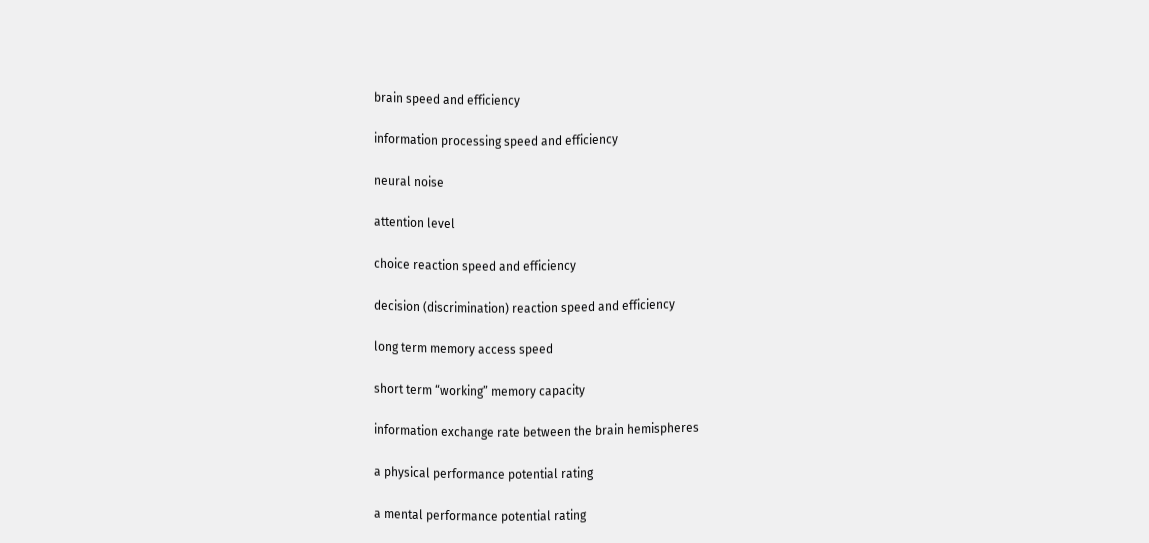brain speed and efficiency

information processing speed and efficiency

neural noise

attention level

choice reaction speed and efficiency

decision (discrimination) reaction speed and efficiency

long term memory access speed

short term “working” memory capacity

information exchange rate between the brain hemispheres

a physical performance potential rating

a mental performance potential rating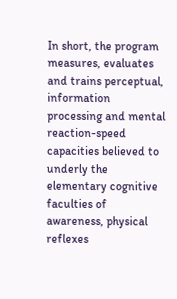In short, the program measures, evaluates and trains perceptual, information processing and mental reaction-speed capacities believed to underly the elementary cognitive faculties of awareness, physical reflexes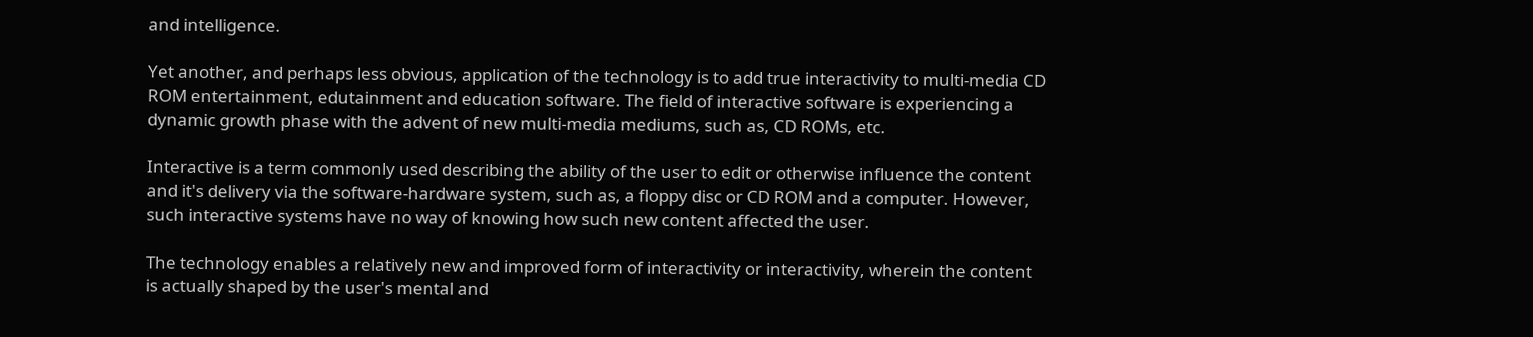and intelligence.

Yet another, and perhaps less obvious, application of the technology is to add true interactivity to multi-media CD ROM entertainment, edutainment and education software. The field of interactive software is experiencing a dynamic growth phase with the advent of new multi-media mediums, such as, CD ROMs, etc.

Interactive is a term commonly used describing the ability of the user to edit or otherwise influence the content and it's delivery via the software-hardware system, such as, a floppy disc or CD ROM and a computer. However, such interactive systems have no way of knowing how such new content affected the user.

The technology enables a relatively new and improved form of interactivity or interactivity, wherein the content is actually shaped by the user's mental and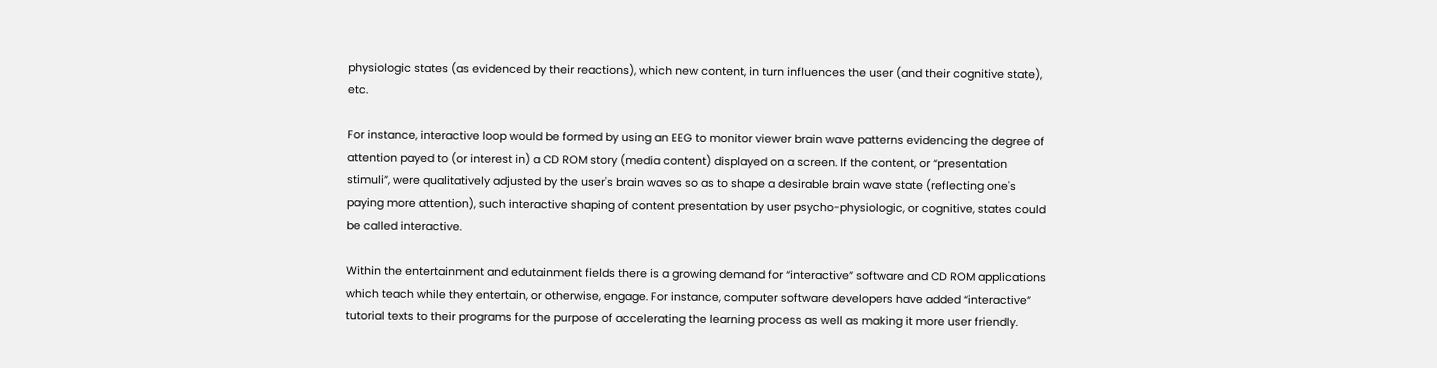physiologic states (as evidenced by their reactions), which new content, in turn influences the user (and their cognitive state), etc.

For instance, interactive loop would be formed by using an EEG to monitor viewer brain wave patterns evidencing the degree of attention payed to (or interest in) a CD ROM story (media content) displayed on a screen. If the content, or “presentation stimuli”, were qualitatively adjusted by the user's brain waves so as to shape a desirable brain wave state (reflecting one's paying more attention), such interactive shaping of content presentation by user psycho-physiologic, or cognitive, states could be called interactive.

Within the entertainment and edutainment fields there is a growing demand for “interactive” software and CD ROM applications which teach while they entertain, or otherwise, engage. For instance, computer software developers have added “interactive” tutorial texts to their programs for the purpose of accelerating the learning process as well as making it more user friendly.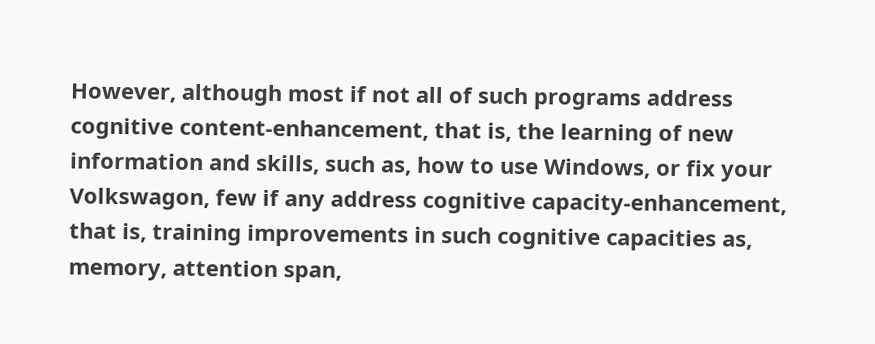However, although most if not all of such programs address cognitive content-enhancement, that is, the learning of new information and skills, such as, how to use Windows, or fix your Volkswagon, few if any address cognitive capacity-enhancement, that is, training improvements in such cognitive capacities as, memory, attention span,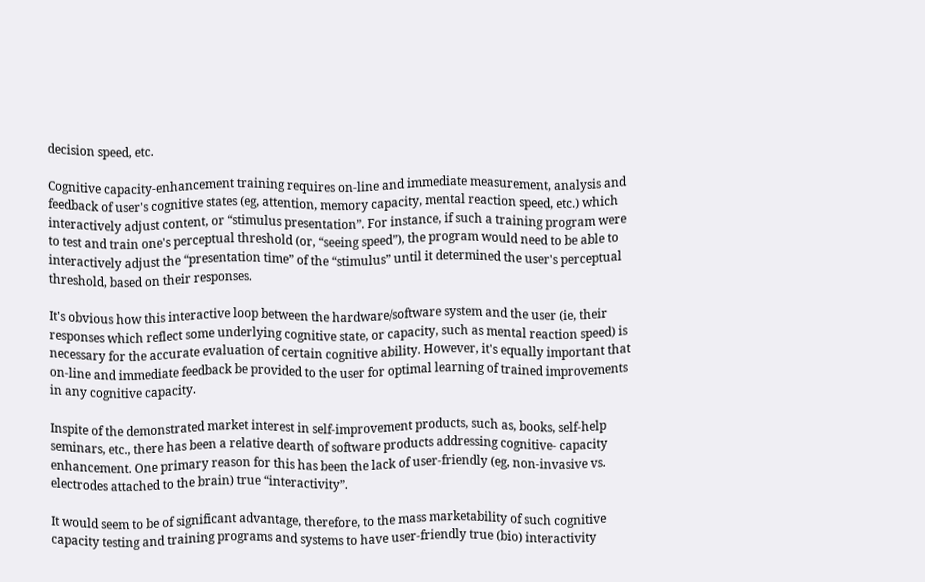decision speed, etc.

Cognitive capacity-enhancement training requires on-line and immediate measurement, analysis and feedback of user's cognitive states (eg, attention, memory capacity, mental reaction speed, etc.) which interactively adjust content, or “stimulus presentation”. For instance, if such a training program were to test and train one's perceptual threshold (or, “seeing speed”), the program would need to be able to interactively adjust the “presentation time” of the “stimulus” until it determined the user's perceptual threshold, based on their responses.

It's obvious how this interactive loop between the hardware/software system and the user (ie, their responses which reflect some underlying cognitive state, or capacity, such as mental reaction speed) is necessary for the accurate evaluation of certain cognitive ability. However, it's equally important that on-line and immediate feedback be provided to the user for optimal learning of trained improvements in any cognitive capacity.

Inspite of the demonstrated market interest in self-improvement products, such as, books, self-help seminars, etc., there has been a relative dearth of software products addressing cognitive- capacity enhancement. One primary reason for this has been the lack of user-friendly (eg, non-invasive vs. electrodes attached to the brain) true “interactivity”.

It would seem to be of significant advantage, therefore, to the mass marketability of such cognitive capacity testing and training programs and systems to have user-friendly true (bio) interactivity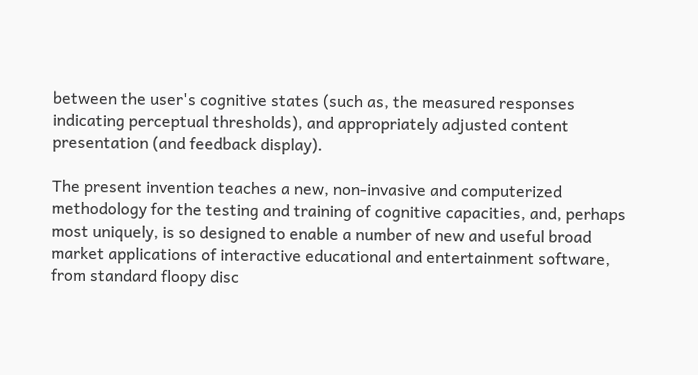between the user's cognitive states (such as, the measured responses indicating perceptual thresholds), and appropriately adjusted content presentation (and feedback display).

The present invention teaches a new, non-invasive and computerized methodology for the testing and training of cognitive capacities, and, perhaps most uniquely, is so designed to enable a number of new and useful broad market applications of interactive educational and entertainment software, from standard floopy disc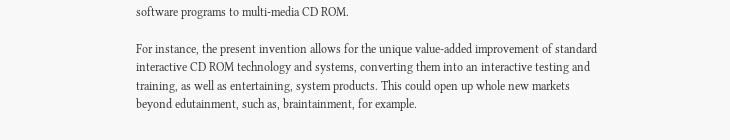software programs to multi-media CD ROM.

For instance, the present invention allows for the unique value-added improvement of standard interactive CD ROM technology and systems, converting them into an interactive testing and training, as well as entertaining, system products. This could open up whole new markets beyond edutainment, such as, braintainment, for example.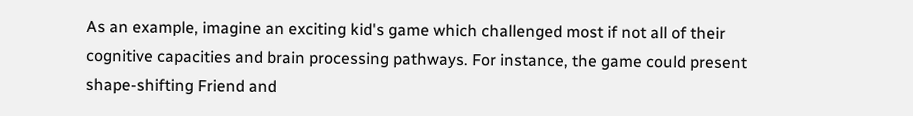As an example, imagine an exciting kid's game which challenged most if not all of their cognitive capacities and brain processing pathways. For instance, the game could present shape-shifting Friend and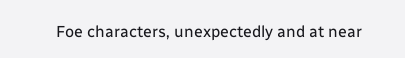Foe characters, unexpectedly and at near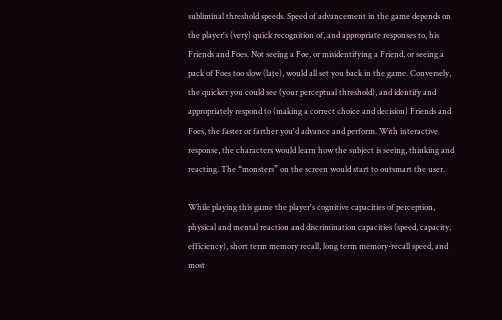subliminal threshold speeds. Speed of advancement in the game depends on the player's (very) quick recognition of, and appropriate responses to, his Friends and Foes. Not seeing a Foe, or misidentifying a Friend, or seeing a pack of Foes too slow (late), would all set you back in the game. Conversely, the quicker you could see (your perceptual threshold), and identify and appropriately respond to (making a correct choice and decision) Friends and Foes, the faster or farther you'd advance and perform. With interactive response, the characters would learn how the subject is seeing, thinking and reacting. The “monsters” on the screen would start to outsmart the user.

While playing this game the player's cognitive capacities of perception, physical and mental reaction and discrimination capacities (speed, capacity, efficiency), short term memory recall, long term memory-recall speed, and most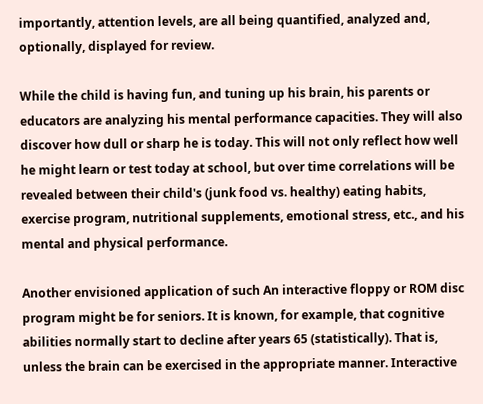importantly, attention levels, are all being quantified, analyzed and, optionally, displayed for review.

While the child is having fun, and tuning up his brain, his parents or educators are analyzing his mental performance capacities. They will also discover how dull or sharp he is today. This will not only reflect how well he might learn or test today at school, but over time correlations will be revealed between their child's (junk food vs. healthy) eating habits, exercise program, nutritional supplements, emotional stress, etc., and his mental and physical performance.

Another envisioned application of such An interactive floppy or ROM disc program might be for seniors. It is known, for example, that cognitive abilities normally start to decline after years 65 (statistically). That is, unless the brain can be exercised in the appropriate manner. Interactive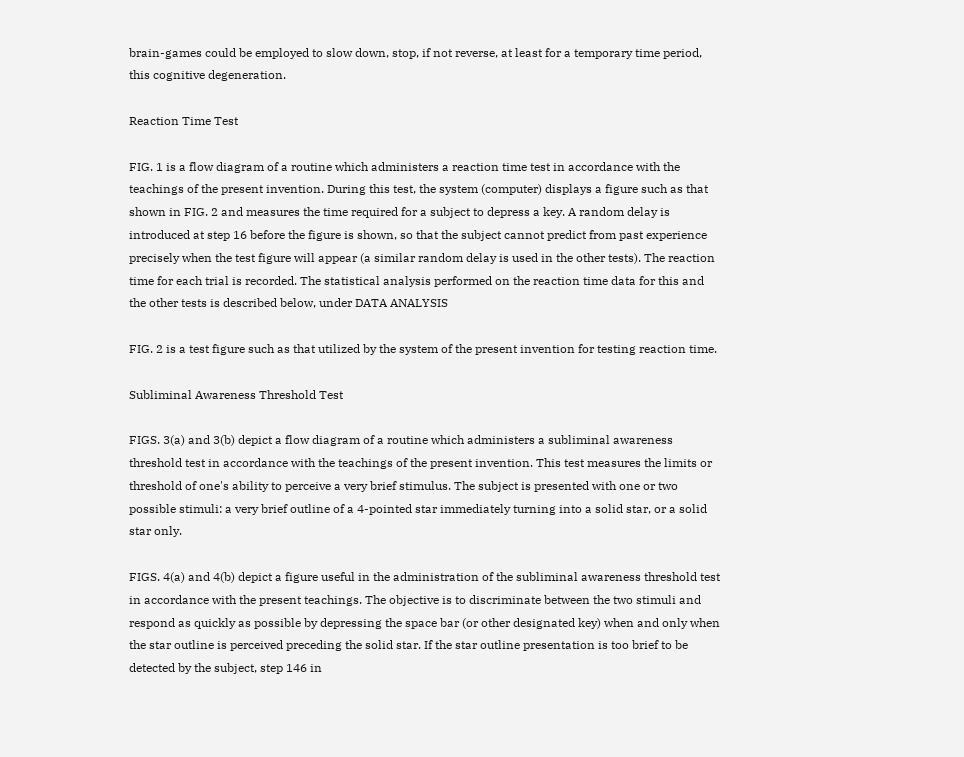brain-games could be employed to slow down, stop, if not reverse, at least for a temporary time period, this cognitive degeneration.

Reaction Time Test

FIG. 1 is a flow diagram of a routine which administers a reaction time test in accordance with the teachings of the present invention. During this test, the system (computer) displays a figure such as that shown in FIG. 2 and measures the time required for a subject to depress a key. A random delay is introduced at step 16 before the figure is shown, so that the subject cannot predict from past experience precisely when the test figure will appear (a similar random delay is used in the other tests). The reaction time for each trial is recorded. The statistical analysis performed on the reaction time data for this and the other tests is described below, under DATA ANALYSIS

FIG. 2 is a test figure such as that utilized by the system of the present invention for testing reaction time.

Subliminal Awareness Threshold Test

FIGS. 3(a) and 3(b) depict a flow diagram of a routine which administers a subliminal awareness threshold test in accordance with the teachings of the present invention. This test measures the limits or threshold of one's ability to perceive a very brief stimulus. The subject is presented with one or two possible stimuli: a very brief outline of a 4-pointed star immediately turning into a solid star, or a solid star only.

FIGS. 4(a) and 4(b) depict a figure useful in the administration of the subliminal awareness threshold test in accordance with the present teachings. The objective is to discriminate between the two stimuli and respond as quickly as possible by depressing the space bar (or other designated key) when and only when the star outline is perceived preceding the solid star. If the star outline presentation is too brief to be detected by the subject, step 146 in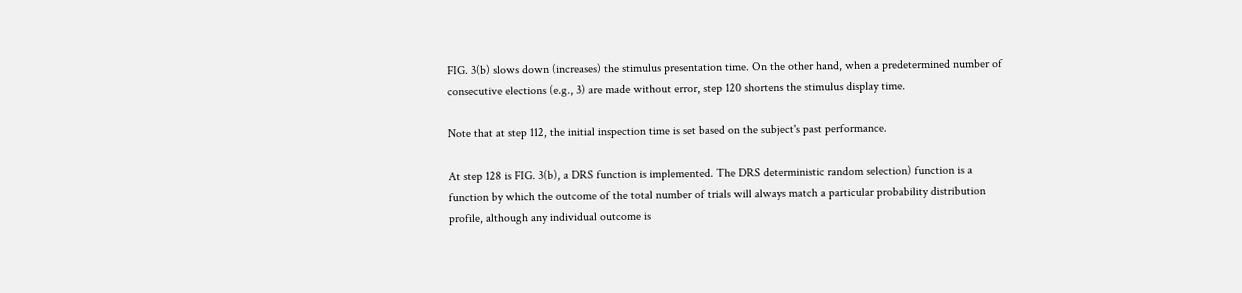FIG. 3(b) slows down (increases) the stimulus presentation time. On the other hand, when a predetermined number of consecutive elections (e.g., 3) are made without error, step 120 shortens the stimulus display time.

Note that at step 112, the initial inspection time is set based on the subject's past performance.

At step 128 is FIG. 3(b), a DRS function is implemented. The DRS deterministic random selection) function is a function by which the outcome of the total number of trials will always match a particular probability distribution profile, although any individual outcome is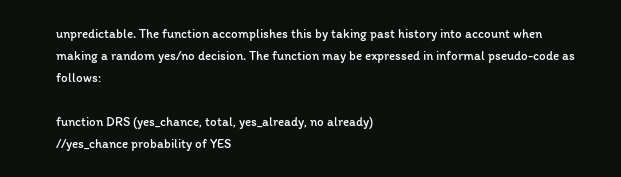unpredictable. The function accomplishes this by taking past history into account when making a random yes/no decision. The function may be expressed in informal pseudo-code as follows:

function DRS (yes_chance, total, yes_already, no already)
//yes_chance probability of YES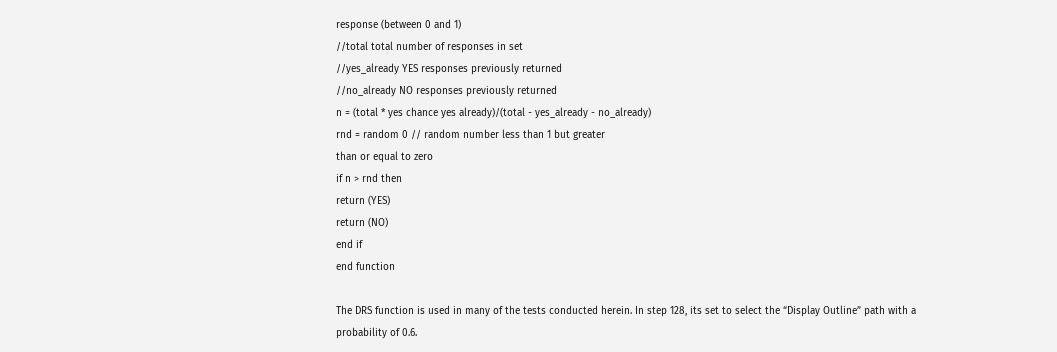response (between 0 and 1)
//total total number of responses in set
//yes_already YES responses previously returned
//no_already NO responses previously returned
n = (total * yes chance yes already)/(total - yes_already - no_already)
rnd = random 0 // random number less than 1 but greater
than or equal to zero
if n > rnd then
return (YES)
return (NO)
end if
end function

The DRS function is used in many of the tests conducted herein. In step 128, its set to select the “Display Outline” path with a probability of 0.6.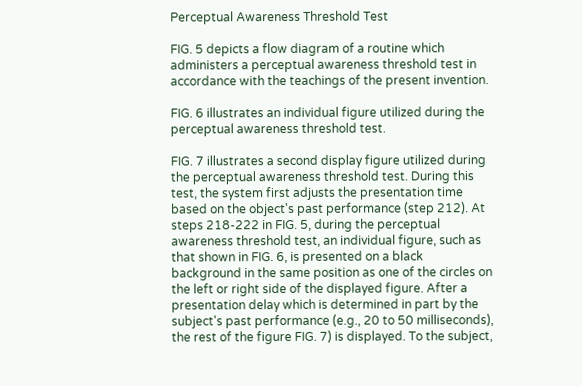Perceptual Awareness Threshold Test

FIG. 5 depicts a flow diagram of a routine which administers a perceptual awareness threshold test in accordance with the teachings of the present invention.

FIG. 6 illustrates an individual figure utilized during the perceptual awareness threshold test.

FIG. 7 illustrates a second display figure utilized during the perceptual awareness threshold test. During this test, the system first adjusts the presentation time based on the object's past performance (step 212). At steps 218-222 in FIG. 5, during the perceptual awareness threshold test, an individual figure, such as that shown in FIG. 6, is presented on a black background in the same position as one of the circles on the left or right side of the displayed figure. After a presentation delay which is determined in part by the subject's past performance (e.g., 20 to 50 milliseconds), the rest of the figure FIG. 7) is displayed. To the subject,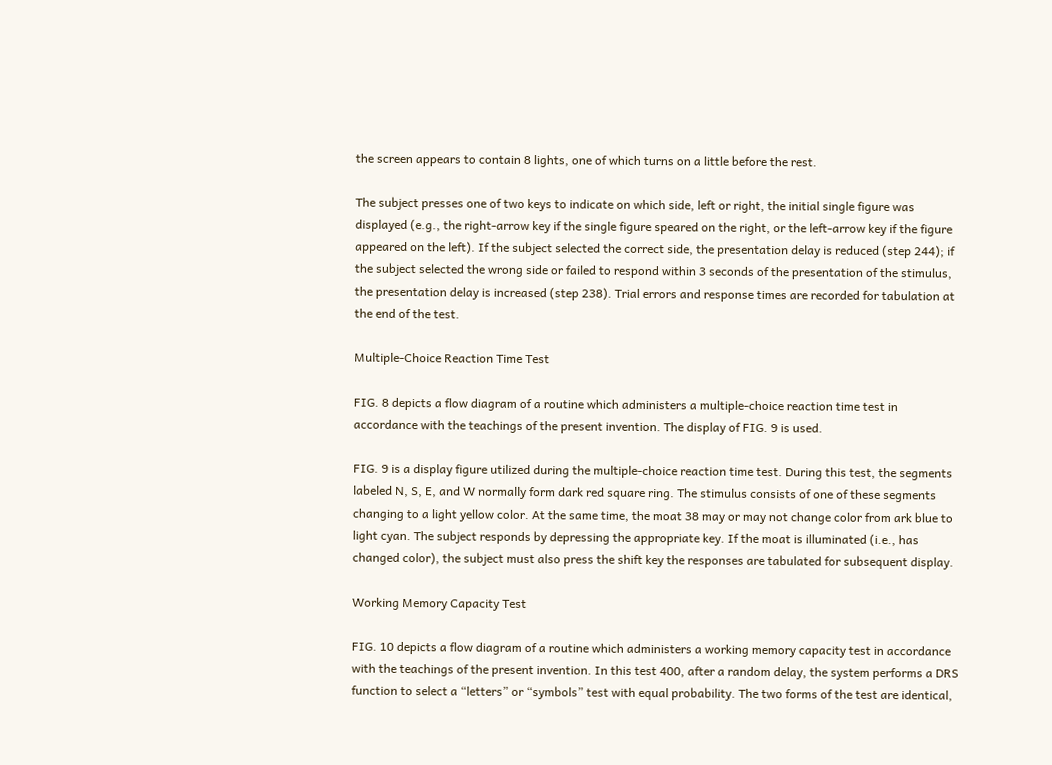the screen appears to contain 8 lights, one of which turns on a little before the rest.

The subject presses one of two keys to indicate on which side, left or right, the initial single figure was displayed (e.g., the right-arrow key if the single figure speared on the right, or the left-arrow key if the figure appeared on the left). If the subject selected the correct side, the presentation delay is reduced (step 244); if the subject selected the wrong side or failed to respond within 3 seconds of the presentation of the stimulus, the presentation delay is increased (step 238). Trial errors and response times are recorded for tabulation at the end of the test.

Multiple-Choice Reaction Time Test

FIG. 8 depicts a flow diagram of a routine which administers a multiple-choice reaction time test in accordance with the teachings of the present invention. The display of FIG. 9 is used.

FIG. 9 is a display figure utilized during the multiple-choice reaction time test. During this test, the segments labeled N, S, E, and W normally form dark red square ring. The stimulus consists of one of these segments changing to a light yellow color. At the same time, the moat 38 may or may not change color from ark blue to light cyan. The subject responds by depressing the appropriate key. If the moat is illuminated (i.e., has changed color), the subject must also press the shift key the responses are tabulated for subsequent display.

Working Memory Capacity Test

FIG. 10 depicts a flow diagram of a routine which administers a working memory capacity test in accordance with the teachings of the present invention. In this test 400, after a random delay, the system performs a DRS function to select a “letters” or “symbols” test with equal probability. The two forms of the test are identical,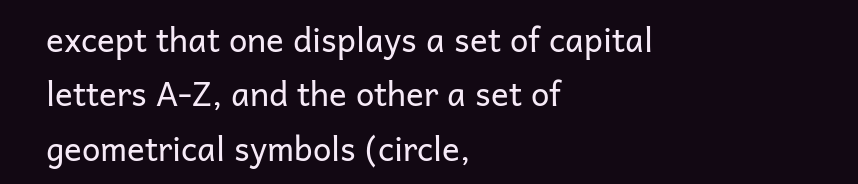except that one displays a set of capital letters A-Z, and the other a set of geometrical symbols (circle,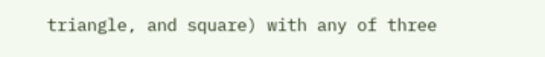triangle, and square) with any of three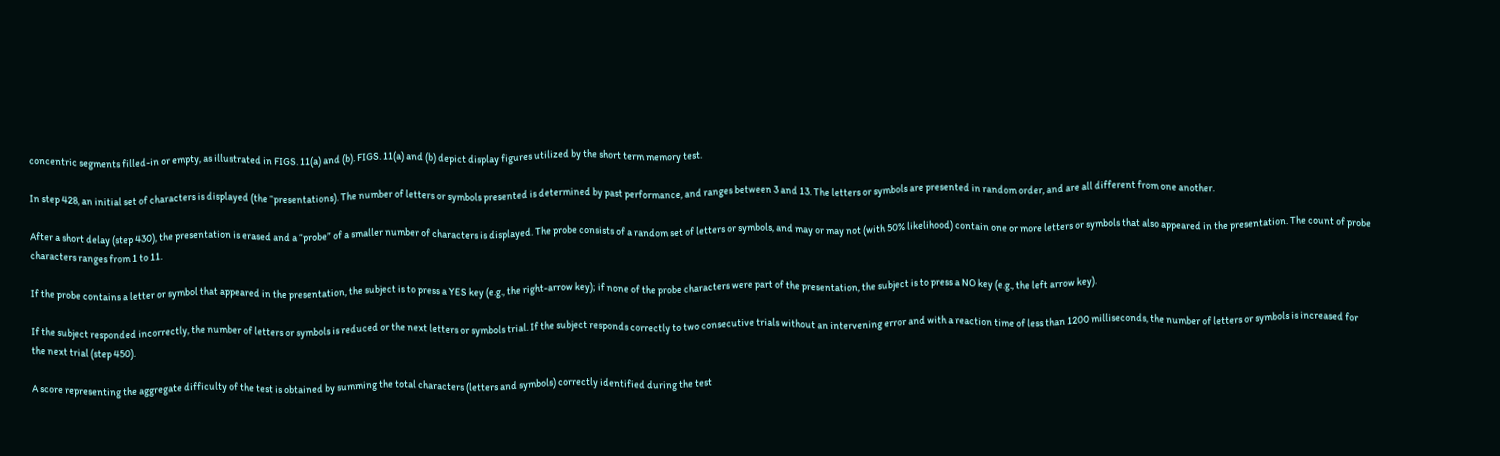concentric segments filled-in or empty, as illustrated in FIGS. 11(a) and (b). FIGS. 11(a) and (b) depict display figures utilized by the short term memory test.

In step 428, an initial set of characters is displayed (the “presentations). The number of letters or symbols presented is determined by past performance, and ranges between 3 and 13. The letters or symbols are presented in random order, and are all different from one another.

After a short delay (step 430), the presentation is erased and a “probe” of a smaller number of characters is displayed. The probe consists of a random set of letters or symbols, and may or may not (with 50% likelihood) contain one or more letters or symbols that also appeared in the presentation. The count of probe characters ranges from 1 to 11.

If the probe contains a letter or symbol that appeared in the presentation, the subject is to press a YES key (e.g., the right-arrow key); if none of the probe characters were part of the presentation, the subject is to press a NO key (e.g., the left arrow key).

If the subject responded incorrectly, the number of letters or symbols is reduced or the next letters or symbols trial. If the subject responds correctly to two consecutive trials without an intervening error and with a reaction time of less than 1200 milliseconds, the number of letters or symbols is increased for the next trial (step 450).

A score representing the aggregate difficulty of the test is obtained by summing the total characters (letters and symbols) correctly identified during the test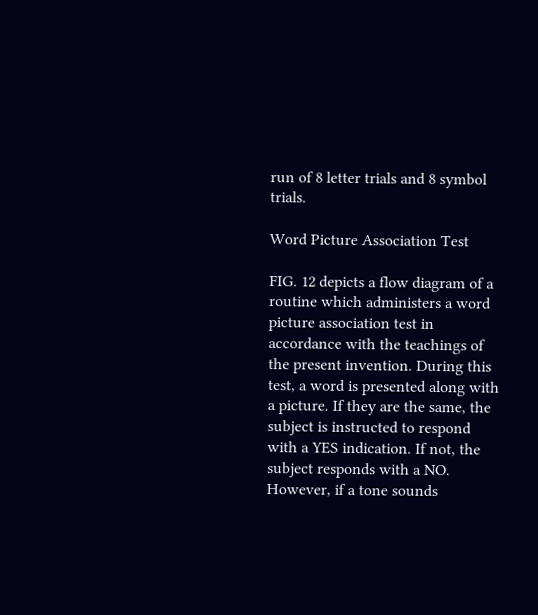run of 8 letter trials and 8 symbol trials.

Word Picture Association Test

FIG. 12 depicts a flow diagram of a routine which administers a word picture association test in accordance with the teachings of the present invention. During this test, a word is presented along with a picture. If they are the same, the subject is instructed to respond with a YES indication. If not, the subject responds with a NO. However, if a tone sounds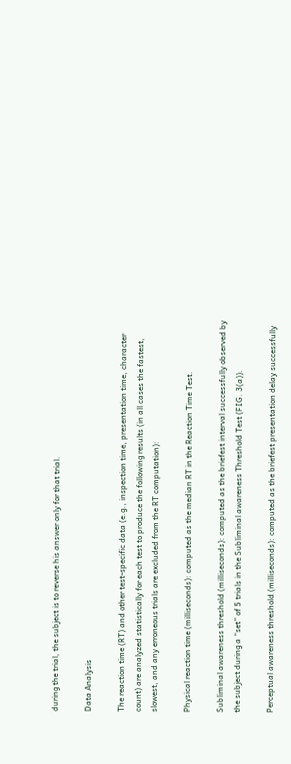during the trial, the subject is to reverse his answer only for that trial.

Data Analysis

The reaction time (RT) and other test-specific data (e.g., inspection time, presentation time, character count) are analyzed statistically for each test to produce the following results (in all cases the fastest, slowest, and any erroneous trials are excluded from the RT computation):

Physical reaction time (milliseconds): computed as the median RT in the Reaction Time Test.

Subliminal awareness threshold (milliseconds): computed as the briefest interval successfully observed by the subject during a “set” of 5 trials in the Subliminal awareness Threshold Test (FIG. 3(a)).

Perceptual awareness threshold (milliseconds): computed as the briefest presentation delay successfully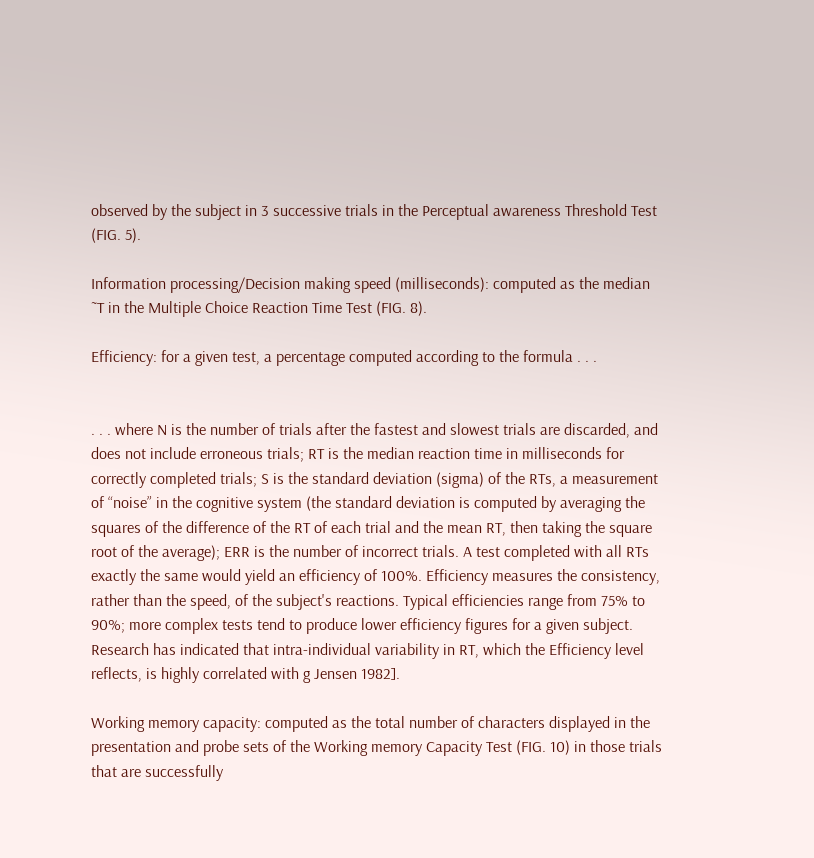observed by the subject in 3 successive trials in the Perceptual awareness Threshold Test (FIG. 5).

Information processing/Decision making speed (milliseconds): computed as the median ˜T in the Multiple Choice Reaction Time Test (FIG. 8).

Efficiency: for a given test, a percentage computed according to the formula . . .


. . . where N is the number of trials after the fastest and slowest trials are discarded, and does not include erroneous trials; RT is the median reaction time in milliseconds for correctly completed trials; S is the standard deviation (sigma) of the RTs, a measurement of “noise” in the cognitive system (the standard deviation is computed by averaging the squares of the difference of the RT of each trial and the mean RT, then taking the square root of the average); ERR is the number of incorrect trials. A test completed with all RTs exactly the same would yield an efficiency of 100%. Efficiency measures the consistency, rather than the speed, of the subject's reactions. Typical efficiencies range from 75% to 90%; more complex tests tend to produce lower efficiency figures for a given subject. Research has indicated that intra-individual variability in RT, which the Efficiency level reflects, is highly correlated with g Jensen 1982].

Working memory capacity: computed as the total number of characters displayed in the presentation and probe sets of the Working memory Capacity Test (FIG. 10) in those trials that are successfully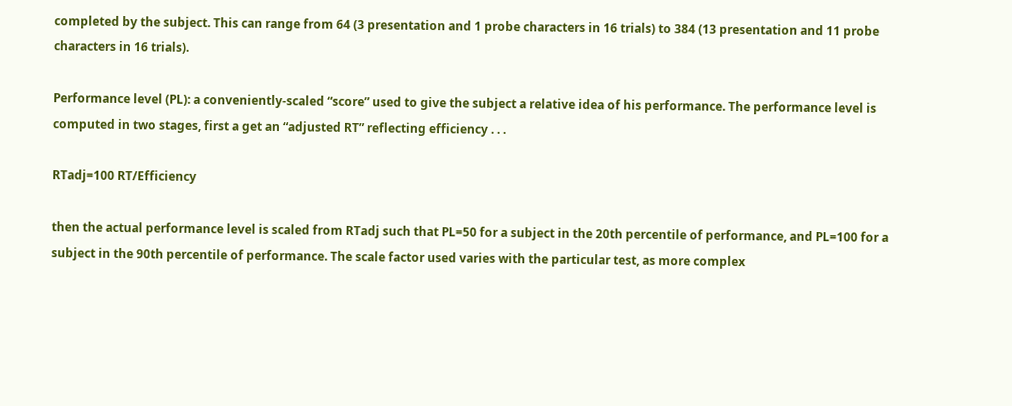completed by the subject. This can range from 64 (3 presentation and 1 probe characters in 16 trials) to 384 (13 presentation and 11 probe characters in 16 trials).

Performance level (PL): a conveniently-scaled “score” used to give the subject a relative idea of his performance. The performance level is computed in two stages, first a get an “adjusted RT” reflecting efficiency . . .

RTadj=100 RT/Efficiency

then the actual performance level is scaled from RTadj such that PL=50 for a subject in the 20th percentile of performance, and PL=100 for a subject in the 90th percentile of performance. The scale factor used varies with the particular test, as more complex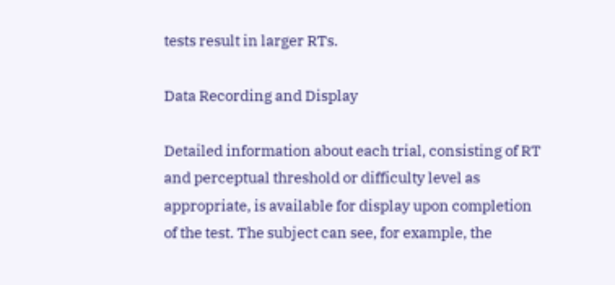tests result in larger RTs.

Data Recording and Display

Detailed information about each trial, consisting of RT and perceptual threshold or difficulty level as appropriate, is available for display upon completion of the test. The subject can see, for example, the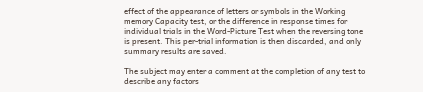effect of the appearance of letters or symbols in the Working memory Capacity test, or the difference in response times for individual trials in the Word-Picture Test when the reversing tone is present. This per-trial information is then discarded, and only summary results are saved.

The subject may enter a comment at the completion of any test to describe any factors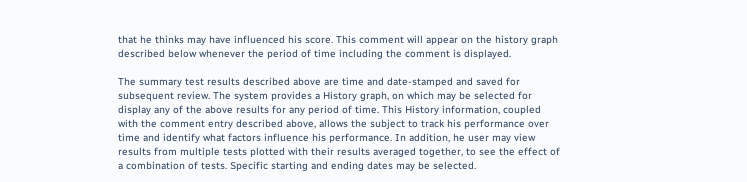that he thinks may have influenced his score. This comment will appear on the history graph described below whenever the period of time including the comment is displayed.

The summary test results described above are time and date-stamped and saved for subsequent review. The system provides a History graph, on which may be selected for display any of the above results for any period of time. This History information, coupled with the comment entry described above, allows the subject to track his performance over time and identify what factors influence his performance. In addition, he user may view results from multiple tests plotted with their results averaged together, to see the effect of a combination of tests. Specific starting and ending dates may be selected.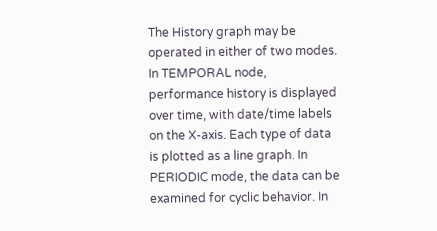The History graph may be operated in either of two modes. In TEMPORAL node, performance history is displayed over time, with date/time labels on the X-axis. Each type of data is plotted as a line graph. In PERIODIC mode, the data can be examined for cyclic behavior. In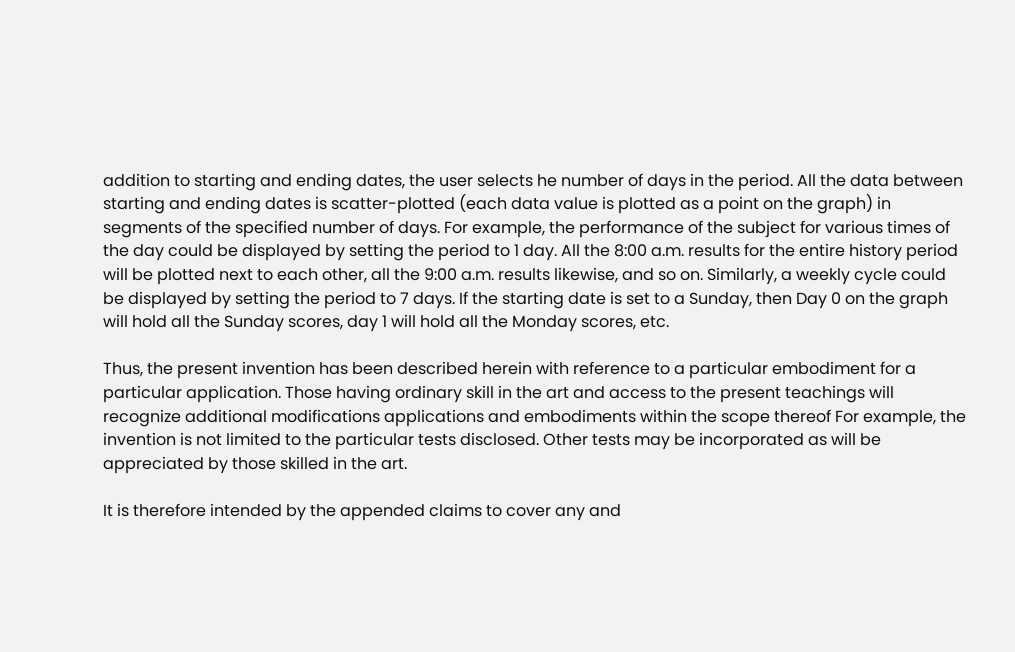addition to starting and ending dates, the user selects he number of days in the period. All the data between starting and ending dates is scatter-plotted (each data value is plotted as a point on the graph) in segments of the specified number of days. For example, the performance of the subject for various times of the day could be displayed by setting the period to 1 day. All the 8:00 a.m. results for the entire history period will be plotted next to each other, all the 9:00 a.m. results likewise, and so on. Similarly, a weekly cycle could be displayed by setting the period to 7 days. If the starting date is set to a Sunday, then Day 0 on the graph will hold all the Sunday scores, day 1 will hold all the Monday scores, etc.

Thus, the present invention has been described herein with reference to a particular embodiment for a particular application. Those having ordinary skill in the art and access to the present teachings will recognize additional modifications applications and embodiments within the scope thereof For example, the invention is not limited to the particular tests disclosed. Other tests may be incorporated as will be appreciated by those skilled in the art.

It is therefore intended by the appended claims to cover any and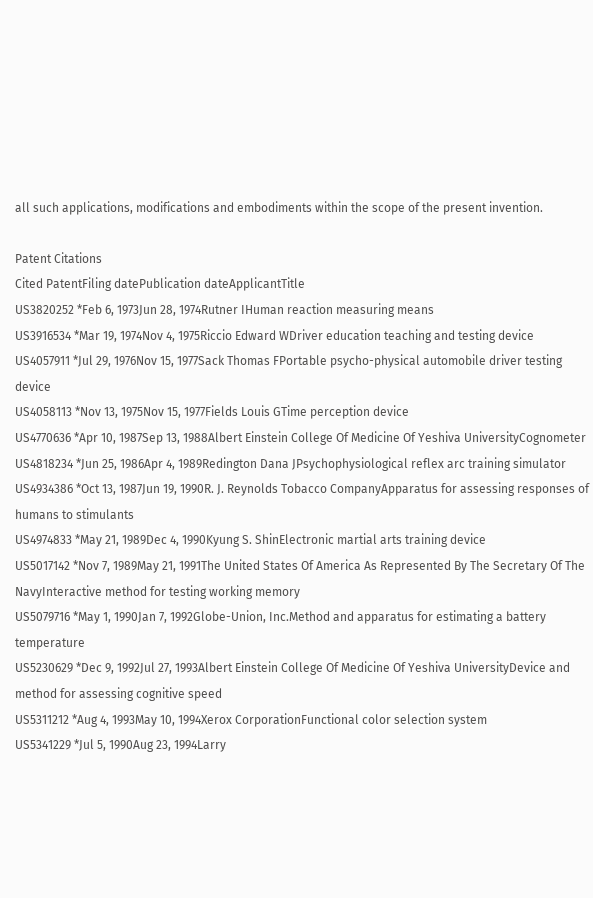all such applications, modifications and embodiments within the scope of the present invention.

Patent Citations
Cited PatentFiling datePublication dateApplicantTitle
US3820252 *Feb 6, 1973Jun 28, 1974Rutner IHuman reaction measuring means
US3916534 *Mar 19, 1974Nov 4, 1975Riccio Edward WDriver education teaching and testing device
US4057911 *Jul 29, 1976Nov 15, 1977Sack Thomas FPortable psycho-physical automobile driver testing device
US4058113 *Nov 13, 1975Nov 15, 1977Fields Louis GTime perception device
US4770636 *Apr 10, 1987Sep 13, 1988Albert Einstein College Of Medicine Of Yeshiva UniversityCognometer
US4818234 *Jun 25, 1986Apr 4, 1989Redington Dana JPsychophysiological reflex arc training simulator
US4934386 *Oct 13, 1987Jun 19, 1990R. J. Reynolds Tobacco CompanyApparatus for assessing responses of humans to stimulants
US4974833 *May 21, 1989Dec 4, 1990Kyung S. ShinElectronic martial arts training device
US5017142 *Nov 7, 1989May 21, 1991The United States Of America As Represented By The Secretary Of The NavyInteractive method for testing working memory
US5079716 *May 1, 1990Jan 7, 1992Globe-Union, Inc.Method and apparatus for estimating a battery temperature
US5230629 *Dec 9, 1992Jul 27, 1993Albert Einstein College Of Medicine Of Yeshiva UniversityDevice and method for assessing cognitive speed
US5311212 *Aug 4, 1993May 10, 1994Xerox CorporationFunctional color selection system
US5341229 *Jul 5, 1990Aug 23, 1994Larry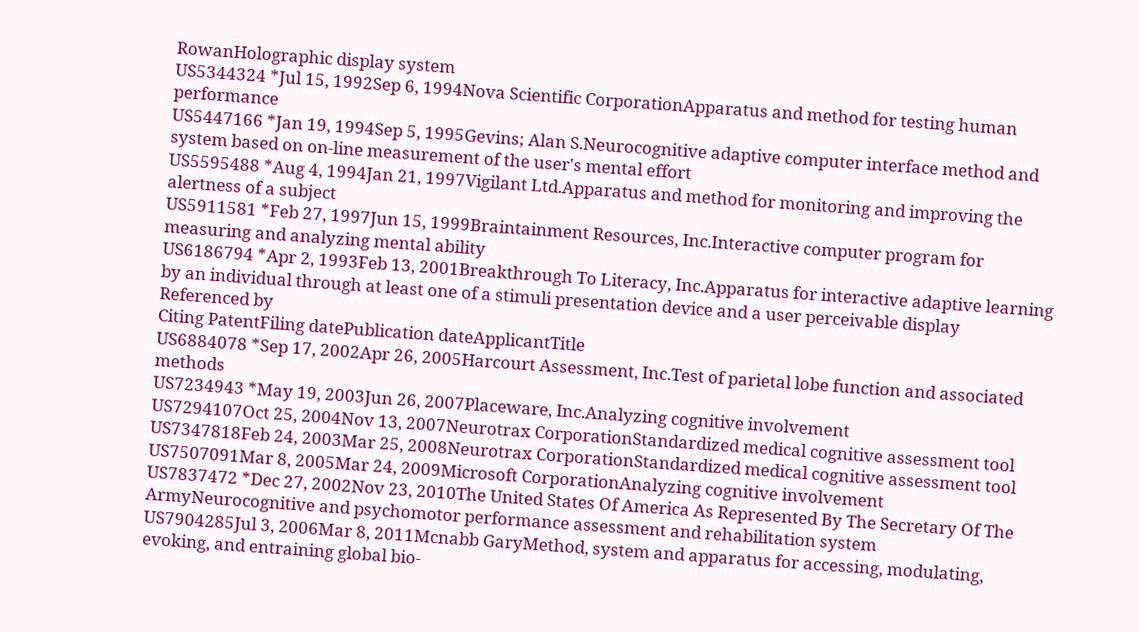RowanHolographic display system
US5344324 *Jul 15, 1992Sep 6, 1994Nova Scientific CorporationApparatus and method for testing human performance
US5447166 *Jan 19, 1994Sep 5, 1995Gevins; Alan S.Neurocognitive adaptive computer interface method and system based on on-line measurement of the user's mental effort
US5595488 *Aug 4, 1994Jan 21, 1997Vigilant Ltd.Apparatus and method for monitoring and improving the alertness of a subject
US5911581 *Feb 27, 1997Jun 15, 1999Braintainment Resources, Inc.Interactive computer program for measuring and analyzing mental ability
US6186794 *Apr 2, 1993Feb 13, 2001Breakthrough To Literacy, Inc.Apparatus for interactive adaptive learning by an individual through at least one of a stimuli presentation device and a user perceivable display
Referenced by
Citing PatentFiling datePublication dateApplicantTitle
US6884078 *Sep 17, 2002Apr 26, 2005Harcourt Assessment, Inc.Test of parietal lobe function and associated methods
US7234943 *May 19, 2003Jun 26, 2007Placeware, Inc.Analyzing cognitive involvement
US7294107Oct 25, 2004Nov 13, 2007Neurotrax CorporationStandardized medical cognitive assessment tool
US7347818Feb 24, 2003Mar 25, 2008Neurotrax CorporationStandardized medical cognitive assessment tool
US7507091Mar 8, 2005Mar 24, 2009Microsoft CorporationAnalyzing cognitive involvement
US7837472 *Dec 27, 2002Nov 23, 2010The United States Of America As Represented By The Secretary Of The ArmyNeurocognitive and psychomotor performance assessment and rehabilitation system
US7904285Jul 3, 2006Mar 8, 2011Mcnabb GaryMethod, system and apparatus for accessing, modulating, evoking, and entraining global bio-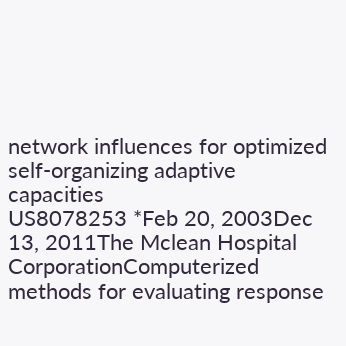network influences for optimized self-organizing adaptive capacities
US8078253 *Feb 20, 2003Dec 13, 2011The Mclean Hospital CorporationComputerized methods for evaluating response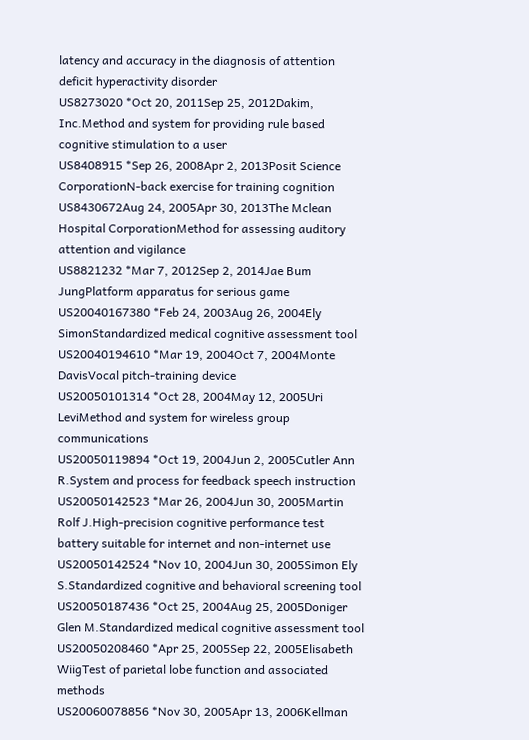latency and accuracy in the diagnosis of attention deficit hyperactivity disorder
US8273020 *Oct 20, 2011Sep 25, 2012Dakim, Inc.Method and system for providing rule based cognitive stimulation to a user
US8408915 *Sep 26, 2008Apr 2, 2013Posit Science CorporationN-back exercise for training cognition
US8430672Aug 24, 2005Apr 30, 2013The Mclean Hospital CorporationMethod for assessing auditory attention and vigilance
US8821232 *Mar 7, 2012Sep 2, 2014Jae Bum JungPlatform apparatus for serious game
US20040167380 *Feb 24, 2003Aug 26, 2004Ely SimonStandardized medical cognitive assessment tool
US20040194610 *Mar 19, 2004Oct 7, 2004Monte DavisVocal pitch-training device
US20050101314 *Oct 28, 2004May 12, 2005Uri LeviMethod and system for wireless group communications
US20050119894 *Oct 19, 2004Jun 2, 2005Cutler Ann R.System and process for feedback speech instruction
US20050142523 *Mar 26, 2004Jun 30, 2005Martin Rolf J.High-precision cognitive performance test battery suitable for internet and non-internet use
US20050142524 *Nov 10, 2004Jun 30, 2005Simon Ely S.Standardized cognitive and behavioral screening tool
US20050187436 *Oct 25, 2004Aug 25, 2005Doniger Glen M.Standardized medical cognitive assessment tool
US20050208460 *Apr 25, 2005Sep 22, 2005Elisabeth WiigTest of parietal lobe function and associated methods
US20060078856 *Nov 30, 2005Apr 13, 2006Kellman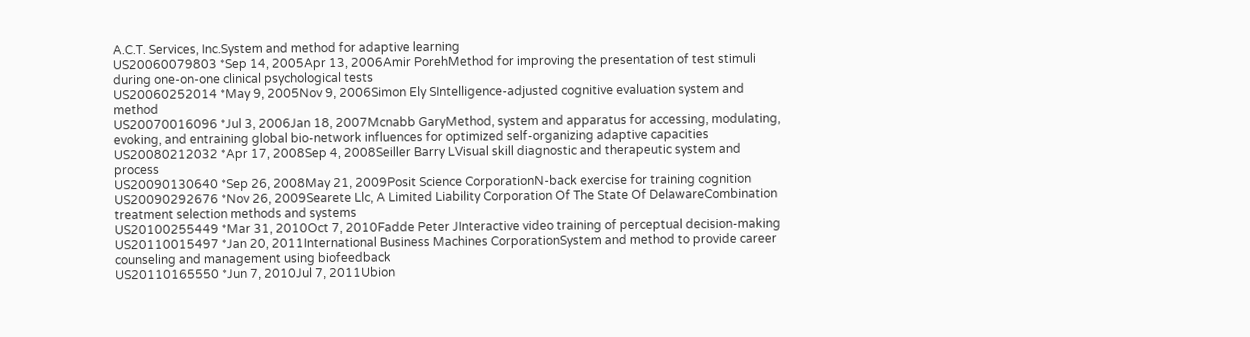A.C.T. Services, Inc.System and method for adaptive learning
US20060079803 *Sep 14, 2005Apr 13, 2006Amir PorehMethod for improving the presentation of test stimuli during one-on-one clinical psychological tests
US20060252014 *May 9, 2005Nov 9, 2006Simon Ely SIntelligence-adjusted cognitive evaluation system and method
US20070016096 *Jul 3, 2006Jan 18, 2007Mcnabb GaryMethod, system and apparatus for accessing, modulating, evoking, and entraining global bio-network influences for optimized self-organizing adaptive capacities
US20080212032 *Apr 17, 2008Sep 4, 2008Seiller Barry LVisual skill diagnostic and therapeutic system and process
US20090130640 *Sep 26, 2008May 21, 2009Posit Science CorporationN-back exercise for training cognition
US20090292676 *Nov 26, 2009Searete Llc, A Limited Liability Corporation Of The State Of DelawareCombination treatment selection methods and systems
US20100255449 *Mar 31, 2010Oct 7, 2010Fadde Peter JInteractive video training of perceptual decision-making
US20110015497 *Jan 20, 2011International Business Machines CorporationSystem and method to provide career counseling and management using biofeedback
US20110165550 *Jun 7, 2010Jul 7, 2011Ubion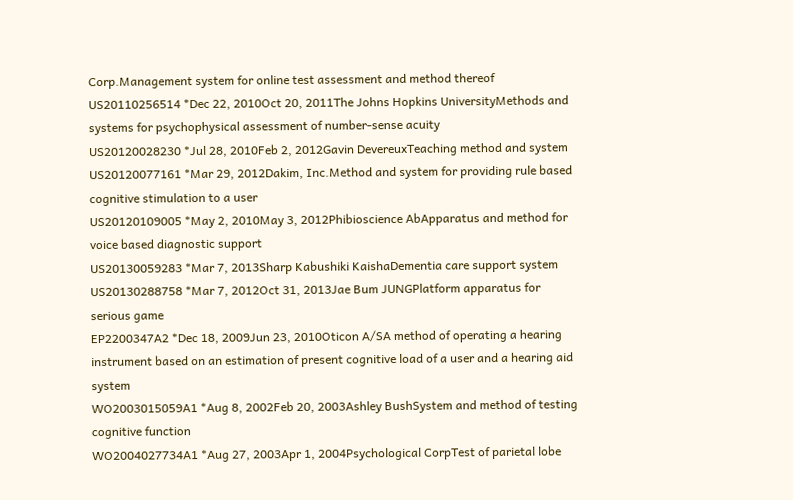Corp.Management system for online test assessment and method thereof
US20110256514 *Dec 22, 2010Oct 20, 2011The Johns Hopkins UniversityMethods and systems for psychophysical assessment of number-sense acuity
US20120028230 *Jul 28, 2010Feb 2, 2012Gavin DevereuxTeaching method and system
US20120077161 *Mar 29, 2012Dakim, Inc.Method and system for providing rule based cognitive stimulation to a user
US20120109005 *May 2, 2010May 3, 2012Phibioscience AbApparatus and method for voice based diagnostic support
US20130059283 *Mar 7, 2013Sharp Kabushiki KaishaDementia care support system
US20130288758 *Mar 7, 2012Oct 31, 2013Jae Bum JUNGPlatform apparatus for serious game
EP2200347A2 *Dec 18, 2009Jun 23, 2010Oticon A/SA method of operating a hearing instrument based on an estimation of present cognitive load of a user and a hearing aid system
WO2003015059A1 *Aug 8, 2002Feb 20, 2003Ashley BushSystem and method of testing cognitive function
WO2004027734A1 *Aug 27, 2003Apr 1, 2004Psychological CorpTest of parietal lobe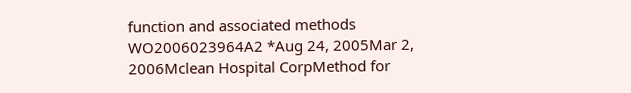function and associated methods
WO2006023964A2 *Aug 24, 2005Mar 2, 2006Mclean Hospital CorpMethod for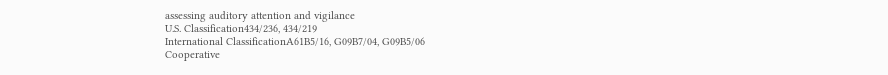assessing auditory attention and vigilance
U.S. Classification434/236, 434/219
International ClassificationA61B5/16, G09B7/04, G09B5/06
Cooperative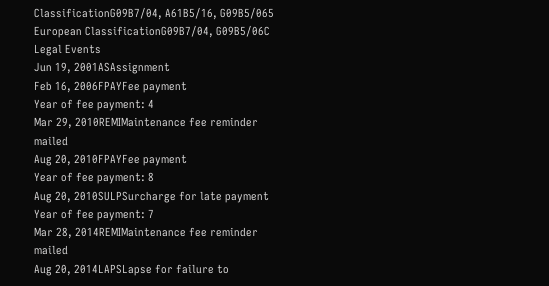ClassificationG09B7/04, A61B5/16, G09B5/065
European ClassificationG09B7/04, G09B5/06C
Legal Events
Jun 19, 2001ASAssignment
Feb 16, 2006FPAYFee payment
Year of fee payment: 4
Mar 29, 2010REMIMaintenance fee reminder mailed
Aug 20, 2010FPAYFee payment
Year of fee payment: 8
Aug 20, 2010SULPSurcharge for late payment
Year of fee payment: 7
Mar 28, 2014REMIMaintenance fee reminder mailed
Aug 20, 2014LAPSLapse for failure to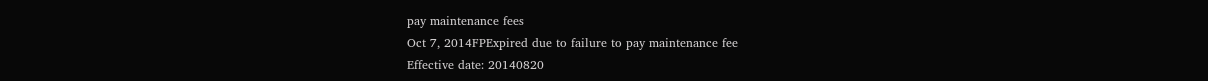pay maintenance fees
Oct 7, 2014FPExpired due to failure to pay maintenance fee
Effective date: 20140820